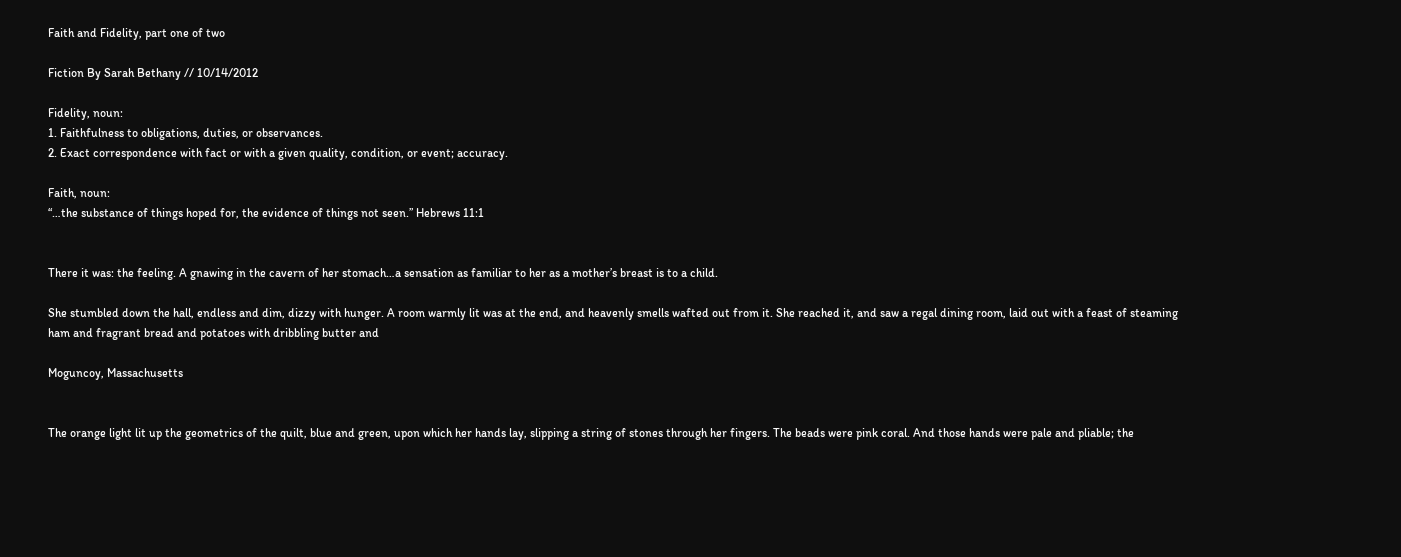Faith and Fidelity, part one of two

Fiction By Sarah Bethany // 10/14/2012

Fidelity, noun:
1. Faithfulness to obligations, duties, or observances.
2. Exact correspondence with fact or with a given quality, condition, or event; accuracy.

Faith, noun:
“…the substance of things hoped for, the evidence of things not seen.” Hebrews 11:1


There it was: the feeling. A gnawing in the cavern of her stomach…a sensation as familiar to her as a mother’s breast is to a child.

She stumbled down the hall, endless and dim, dizzy with hunger. A room warmly lit was at the end, and heavenly smells wafted out from it. She reached it, and saw a regal dining room, laid out with a feast of steaming ham and fragrant bread and potatoes with dribbling butter and

Moguncoy, Massachusetts


The orange light lit up the geometrics of the quilt, blue and green, upon which her hands lay, slipping a string of stones through her fingers. The beads were pink coral. And those hands were pale and pliable; the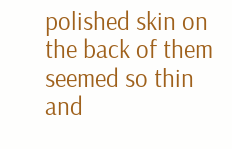polished skin on the back of them seemed so thin and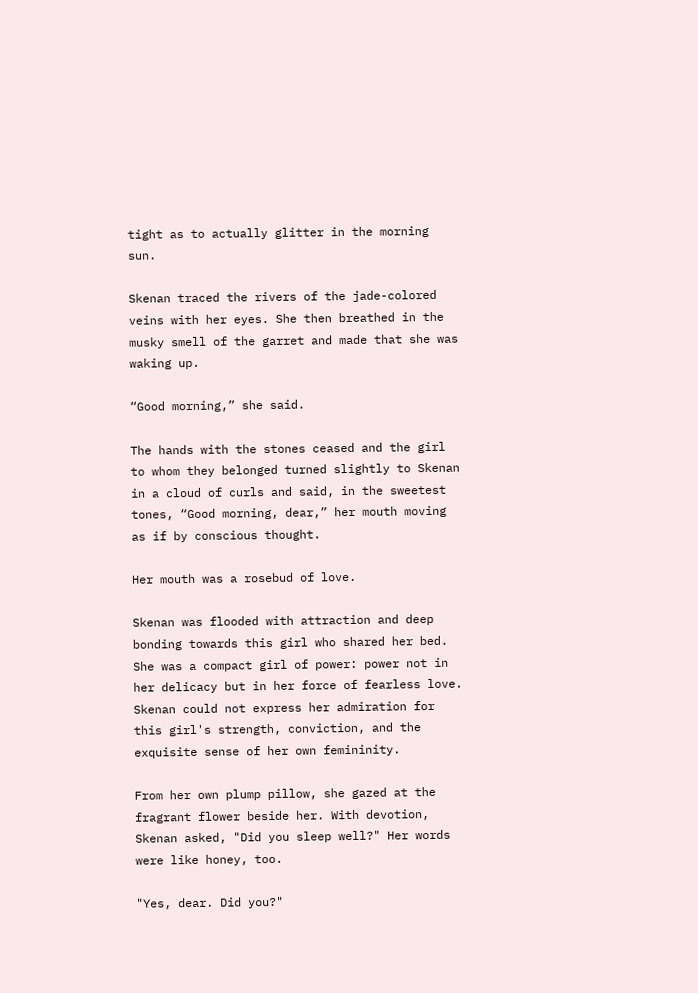tight as to actually glitter in the morning sun.

Skenan traced the rivers of the jade-colored veins with her eyes. She then breathed in the musky smell of the garret and made that she was waking up.

“Good morning,” she said.

The hands with the stones ceased and the girl to whom they belonged turned slightly to Skenan in a cloud of curls and said, in the sweetest tones, “Good morning, dear,” her mouth moving as if by conscious thought.

Her mouth was a rosebud of love.

Skenan was flooded with attraction and deep bonding towards this girl who shared her bed. She was a compact girl of power: power not in her delicacy but in her force of fearless love. Skenan could not express her admiration for this girl's strength, conviction, and the exquisite sense of her own femininity.

From her own plump pillow, she gazed at the fragrant flower beside her. With devotion, Skenan asked, "Did you sleep well?" Her words were like honey, too.

"Yes, dear. Did you?"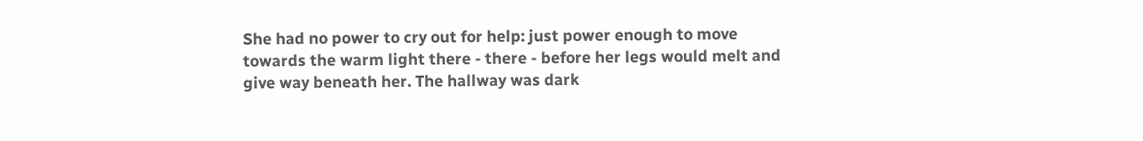She had no power to cry out for help: just power enough to move towards the warm light there - there - before her legs would melt and give way beneath her. The hallway was dark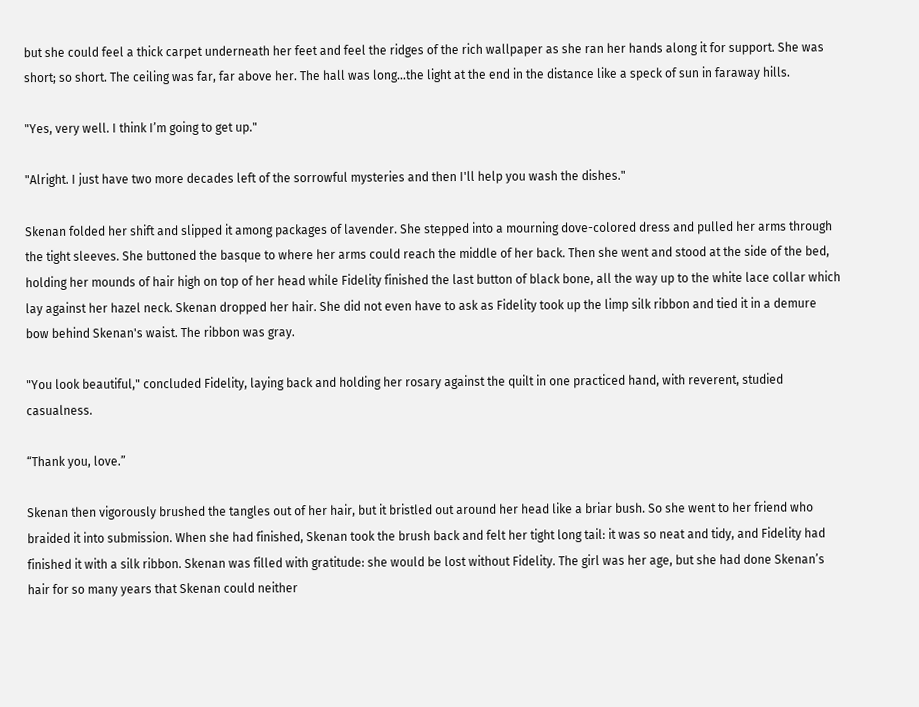but she could feel a thick carpet underneath her feet and feel the ridges of the rich wallpaper as she ran her hands along it for support. She was short; so short. The ceiling was far, far above her. The hall was long...the light at the end in the distance like a speck of sun in faraway hills.

"Yes, very well. I think I’m going to get up."

"Alright. I just have two more decades left of the sorrowful mysteries and then I'll help you wash the dishes."

Skenan folded her shift and slipped it among packages of lavender. She stepped into a mourning dove-colored dress and pulled her arms through the tight sleeves. She buttoned the basque to where her arms could reach the middle of her back. Then she went and stood at the side of the bed, holding her mounds of hair high on top of her head while Fidelity finished the last button of black bone, all the way up to the white lace collar which lay against her hazel neck. Skenan dropped her hair. She did not even have to ask as Fidelity took up the limp silk ribbon and tied it in a demure bow behind Skenan's waist. The ribbon was gray.

"You look beautiful," concluded Fidelity, laying back and holding her rosary against the quilt in one practiced hand, with reverent, studied casualness.

“Thank you, love.”

Skenan then vigorously brushed the tangles out of her hair, but it bristled out around her head like a briar bush. So she went to her friend who braided it into submission. When she had finished, Skenan took the brush back and felt her tight long tail: it was so neat and tidy, and Fidelity had finished it with a silk ribbon. Skenan was filled with gratitude: she would be lost without Fidelity. The girl was her age, but she had done Skenan’s hair for so many years that Skenan could neither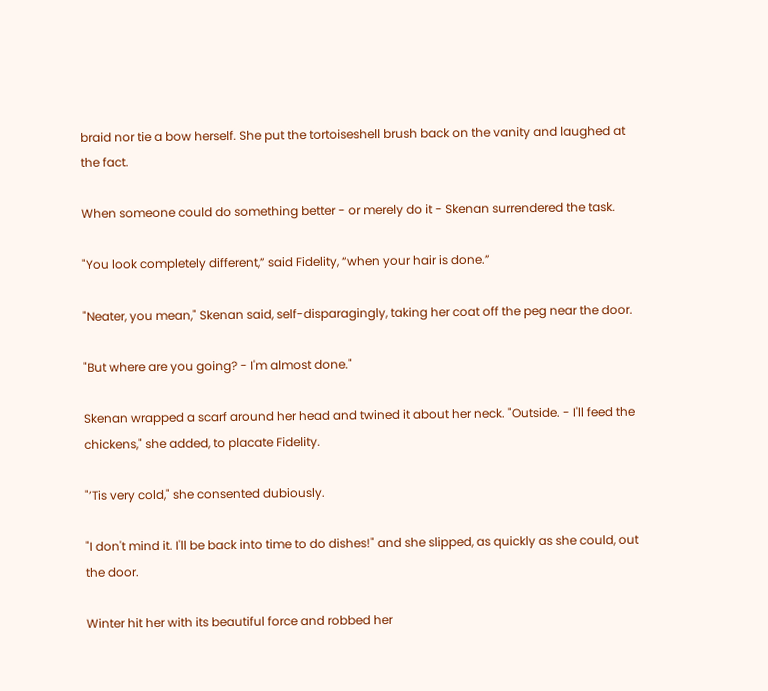braid nor tie a bow herself. She put the tortoiseshell brush back on the vanity and laughed at the fact.

When someone could do something better - or merely do it - Skenan surrendered the task.

"You look completely different,” said Fidelity, “when your hair is done.”

"Neater, you mean," Skenan said, self-disparagingly, taking her coat off the peg near the door.

"But where are you going? - I'm almost done."

Skenan wrapped a scarf around her head and twined it about her neck. "Outside. - I'll feed the chickens," she added, to placate Fidelity.

"’Tis very cold," she consented dubiously.

"I don't mind it. I'll be back into time to do dishes!" and she slipped, as quickly as she could, out the door.

Winter hit her with its beautiful force and robbed her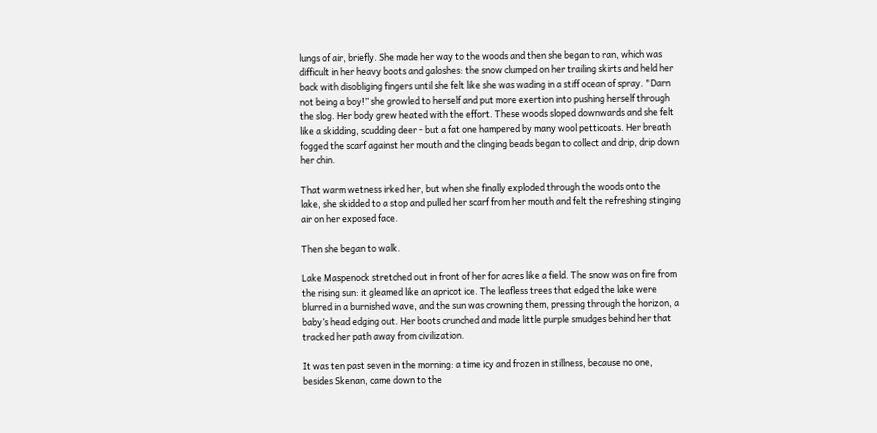lungs of air, briefly. She made her way to the woods and then she began to ran, which was difficult in her heavy boots and galoshes: the snow clumped on her trailing skirts and held her back with disobliging fingers until she felt like she was wading in a stiff ocean of spray. "Darn not being a boy!” she growled to herself and put more exertion into pushing herself through the slog. Her body grew heated with the effort. These woods sloped downwards and she felt like a skidding, scudding deer - but a fat one hampered by many wool petticoats. Her breath fogged the scarf against her mouth and the clinging beads began to collect and drip, drip down her chin.

That warm wetness irked her, but when she finally exploded through the woods onto the lake, she skidded to a stop and pulled her scarf from her mouth and felt the refreshing stinging air on her exposed face.

Then she began to walk.

Lake Maspenock stretched out in front of her for acres like a field. The snow was on fire from the rising sun: it gleamed like an apricot ice. The leafless trees that edged the lake were blurred in a burnished wave, and the sun was crowning them, pressing through the horizon, a baby’s head edging out. Her boots crunched and made little purple smudges behind her that tracked her path away from civilization.

It was ten past seven in the morning: a time icy and frozen in stillness, because no one, besides Skenan, came down to the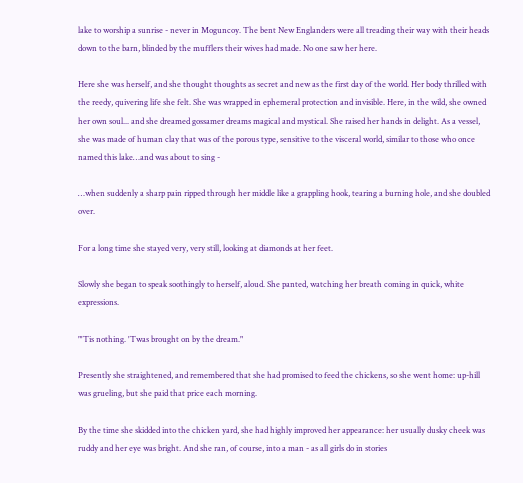lake to worship a sunrise - never in Moguncoy. The bent New Englanders were all treading their way with their heads down to the barn, blinded by the mufflers their wives had made. No one saw her here.

Here she was herself, and she thought thoughts as secret and new as the first day of the world. Her body thrilled with the reedy, quivering life she felt. She was wrapped in ephemeral protection and invisible. Here, in the wild, she owned her own soul... and she dreamed gossamer dreams magical and mystical. She raised her hands in delight. As a vessel, she was made of human clay that was of the porous type, sensitive to the visceral world, similar to those who once named this lake…and was about to sing -

…when suddenly a sharp pain ripped through her middle like a grappling hook, tearing a burning hole, and she doubled over.

For a long time she stayed very, very still, looking at diamonds at her feet.

Slowly she began to speak soothingly to herself, aloud. She panted, watching her breath coming in quick, white expressions.

"'Tis nothing. 'Twas brought on by the dream."

Presently she straightened, and remembered that she had promised to feed the chickens, so she went home: up-hill was grueling, but she paid that price each morning.

By the time she skidded into the chicken yard, she had highly improved her appearance: her usually dusky cheek was ruddy and her eye was bright. And she ran, of course, into a man - as all girls do in stories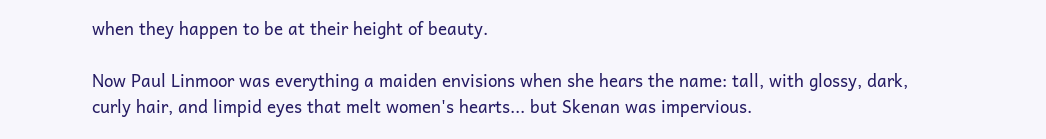when they happen to be at their height of beauty.

Now Paul Linmoor was everything a maiden envisions when she hears the name: tall, with glossy, dark, curly hair, and limpid eyes that melt women's hearts... but Skenan was impervious.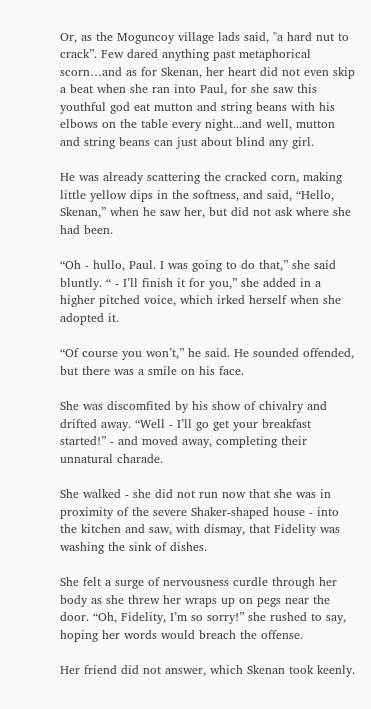Or, as the Moguncoy village lads said, "a hard nut to crack”. Few dared anything past metaphorical scorn…and as for Skenan, her heart did not even skip a beat when she ran into Paul, for she saw this youthful god eat mutton and string beans with his elbows on the table every night...and well, mutton and string beans can just about blind any girl.

He was already scattering the cracked corn, making little yellow dips in the softness, and said, “Hello, Skenan,” when he saw her, but did not ask where she had been.

“Oh - hullo, Paul. I was going to do that,” she said bluntly. “ - I’ll finish it for you,” she added in a higher pitched voice, which irked herself when she adopted it.

“Of course you won’t,” he said. He sounded offended, but there was a smile on his face.

She was discomfited by his show of chivalry and drifted away. “Well - I’ll go get your breakfast started!” - and moved away, completing their unnatural charade.

She walked - she did not run now that she was in proximity of the severe Shaker-shaped house - into the kitchen and saw, with dismay, that Fidelity was washing the sink of dishes.

She felt a surge of nervousness curdle through her body as she threw her wraps up on pegs near the door. “Oh, Fidelity, I’m so sorry!” she rushed to say, hoping her words would breach the offense.

Her friend did not answer, which Skenan took keenly.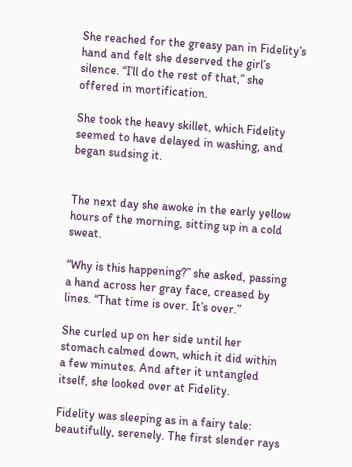She reached for the greasy pan in Fidelity’s hand and felt she deserved the girl’s silence. “I’ll do the rest of that,” she offered in mortification.

She took the heavy skillet, which Fidelity seemed to have delayed in washing, and began sudsing it.


The next day she awoke in the early yellow hours of the morning, sitting up in a cold sweat.

“Why is this happening?” she asked, passing a hand across her gray face, creased by lines. “That time is over. It’s over.”

She curled up on her side until her stomach calmed down, which it did within a few minutes. And after it untangled itself, she looked over at Fidelity.

Fidelity was sleeping as in a fairy tale: beautifully, serenely. The first slender rays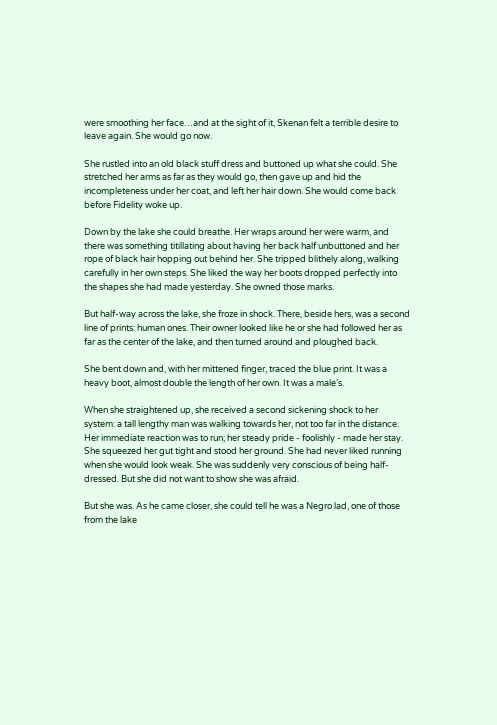were smoothing her face…and at the sight of it, Skenan felt a terrible desire to leave again. She would go now.

She rustled into an old black stuff dress and buttoned up what she could. She stretched her arms as far as they would go, then gave up and hid the incompleteness under her coat, and left her hair down. She would come back before Fidelity woke up.

Down by the lake she could breathe. Her wraps around her were warm, and there was something titillating about having her back half unbuttoned and her rope of black hair hopping out behind her. She tripped blithely along, walking carefully in her own steps. She liked the way her boots dropped perfectly into the shapes she had made yesterday. She owned those marks.

But half-way across the lake, she froze in shock. There, beside hers, was a second line of prints: human ones. Their owner looked like he or she had followed her as far as the center of the lake, and then turned around and ploughed back.

She bent down and, with her mittened finger, traced the blue print. It was a heavy boot, almost double the length of her own. It was a male’s.

When she straightened up, she received a second sickening shock to her system: a tall lengthy man was walking towards her, not too far in the distance. Her immediate reaction was to run; her steady pride - foolishly - made her stay. She squeezed her gut tight and stood her ground. She had never liked running when she would look weak. She was suddenly very conscious of being half-dressed. But she did not want to show she was afraid.

But she was. As he came closer, she could tell he was a Negro lad, one of those from the lake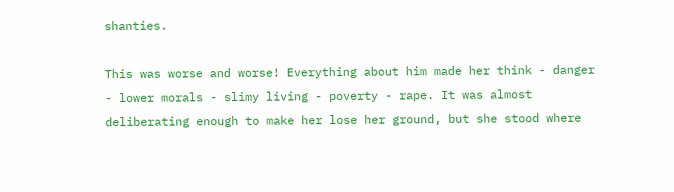shanties.

This was worse and worse! Everything about him made her think - danger - lower morals - slimy living - poverty - rape. It was almost deliberating enough to make her lose her ground, but she stood where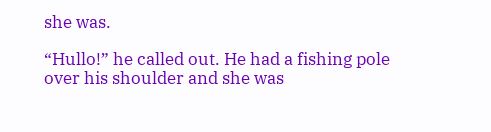she was.

“Hullo!” he called out. He had a fishing pole over his shoulder and she was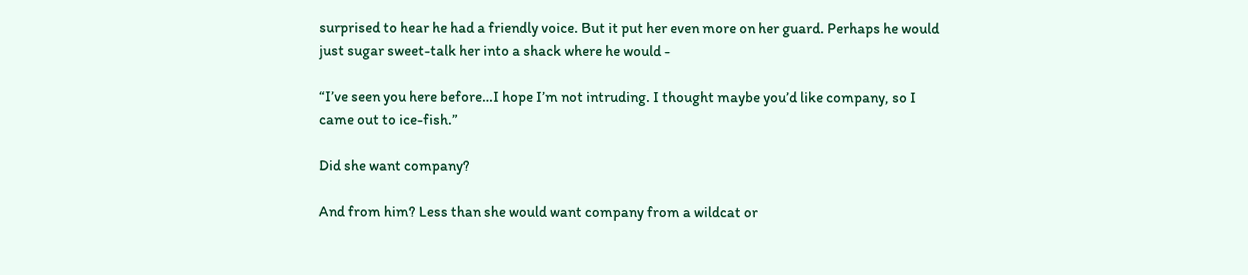surprised to hear he had a friendly voice. But it put her even more on her guard. Perhaps he would just sugar sweet-talk her into a shack where he would -

“I’ve seen you here before…I hope I’m not intruding. I thought maybe you’d like company, so I came out to ice-fish.”

Did she want company?

And from him? Less than she would want company from a wildcat or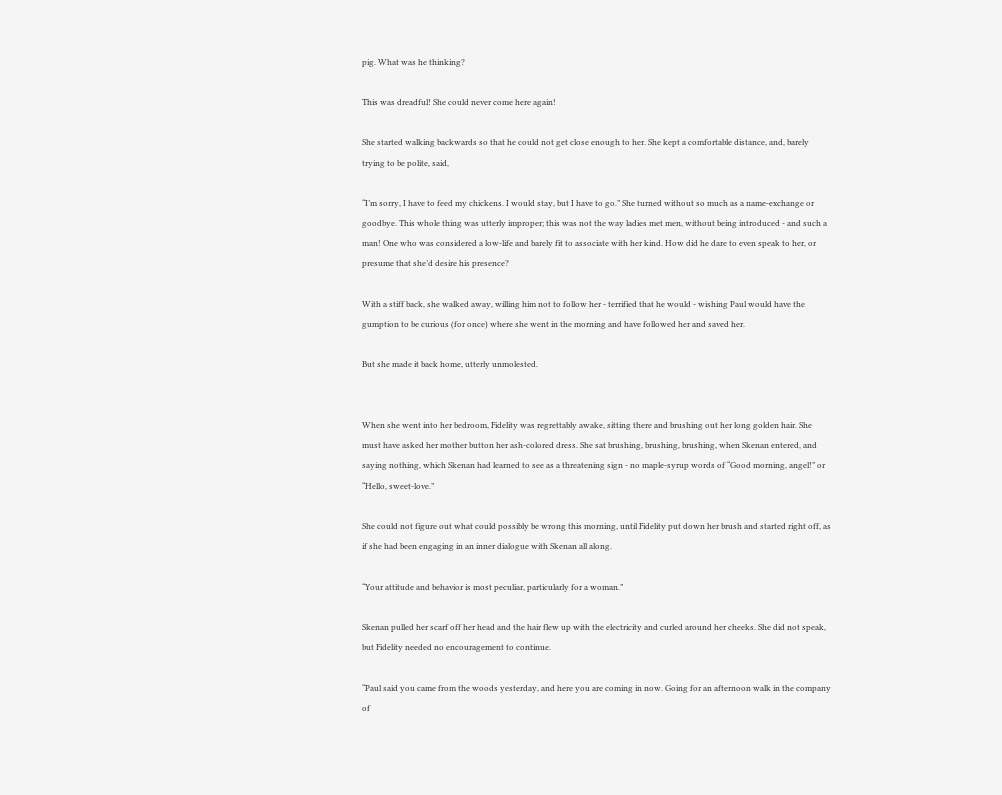pig. What was he thinking?

This was dreadful! She could never come here again!

She started walking backwards so that he could not get close enough to her. She kept a comfortable distance, and, barely trying to be polite, said,

“I’m sorry, I have to feed my chickens. I would stay, but I have to go.” She turned without so much as a name-exchange or goodbye. This whole thing was utterly improper; this was not the way ladies met men, without being introduced - and such a man! One who was considered a low-life and barely fit to associate with her kind. How did he dare to even speak to her, or presume that she’d desire his presence?

With a stiff back, she walked away, willing him not to follow her - terrified that he would - wishing Paul would have the gumption to be curious (for once) where she went in the morning and have followed her and saved her.

But she made it back home, utterly unmolested.


When she went into her bedroom, Fidelity was regrettably awake, sitting there and brushing out her long golden hair. She must have asked her mother button her ash-colored dress. She sat brushing, brushing, brushing, when Skenan entered, and saying nothing, which Skenan had learned to see as a threatening sign - no maple-syrup words of “Good morning, angel!” or “Hello, sweet-love.”

She could not figure out what could possibly be wrong this morning, until Fidelity put down her brush and started right off, as if she had been engaging in an inner dialogue with Skenan all along.

“Your attitude and behavior is most peculiar, particularly for a woman.”

Skenan pulled her scarf off her head and the hair flew up with the electricity and curled around her cheeks. She did not speak, but Fidelity needed no encouragement to continue.

“Paul said you came from the woods yesterday, and here you are coming in now. Going for an afternoon walk in the company of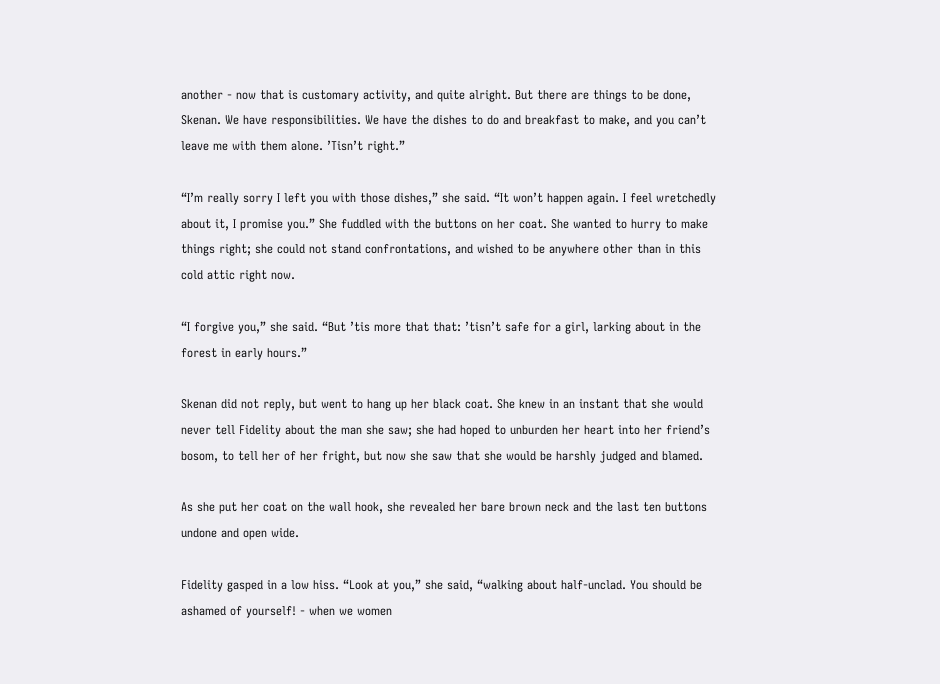another - now that is customary activity, and quite alright. But there are things to be done, Skenan. We have responsibilities. We have the dishes to do and breakfast to make, and you can’t leave me with them alone. ’Tisn’t right.”

“I’m really sorry I left you with those dishes,” she said. “It won’t happen again. I feel wretchedly about it, I promise you.” She fuddled with the buttons on her coat. She wanted to hurry to make things right; she could not stand confrontations, and wished to be anywhere other than in this cold attic right now.

“I forgive you,” she said. “But ’tis more that that: ’tisn’t safe for a girl, larking about in the forest in early hours.”

Skenan did not reply, but went to hang up her black coat. She knew in an instant that she would never tell Fidelity about the man she saw; she had hoped to unburden her heart into her friend’s bosom, to tell her of her fright, but now she saw that she would be harshly judged and blamed.

As she put her coat on the wall hook, she revealed her bare brown neck and the last ten buttons undone and open wide.

Fidelity gasped in a low hiss. “Look at you,” she said, “walking about half-unclad. You should be ashamed of yourself! - when we women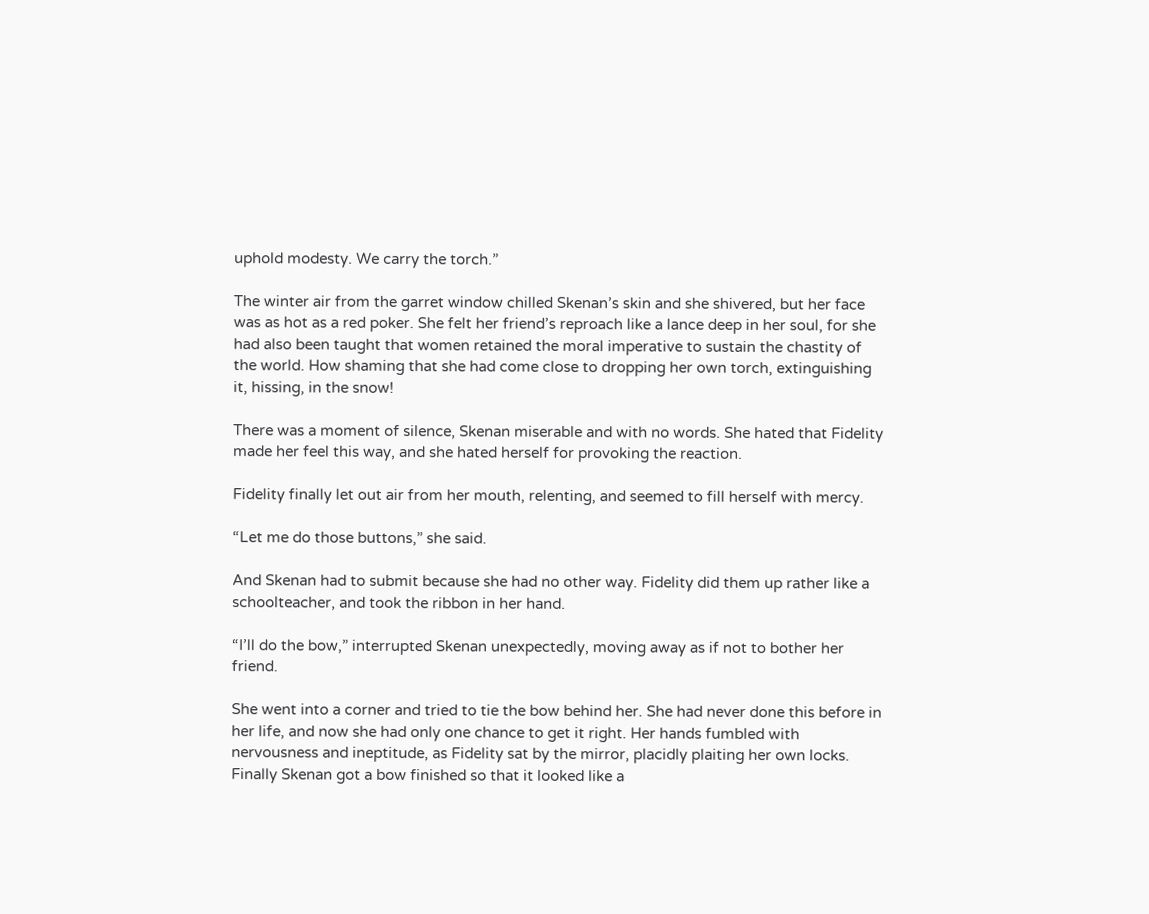uphold modesty. We carry the torch.”

The winter air from the garret window chilled Skenan’s skin and she shivered, but her face was as hot as a red poker. She felt her friend’s reproach like a lance deep in her soul, for she had also been taught that women retained the moral imperative to sustain the chastity of the world. How shaming that she had come close to dropping her own torch, extinguishing it, hissing, in the snow!

There was a moment of silence, Skenan miserable and with no words. She hated that Fidelity made her feel this way, and she hated herself for provoking the reaction.

Fidelity finally let out air from her mouth, relenting, and seemed to fill herself with mercy.

“Let me do those buttons,” she said.

And Skenan had to submit because she had no other way. Fidelity did them up rather like a schoolteacher, and took the ribbon in her hand.

“I’ll do the bow,” interrupted Skenan unexpectedly, moving away as if not to bother her friend.

She went into a corner and tried to tie the bow behind her. She had never done this before in her life, and now she had only one chance to get it right. Her hands fumbled with nervousness and ineptitude, as Fidelity sat by the mirror, placidly plaiting her own locks. Finally Skenan got a bow finished so that it looked like a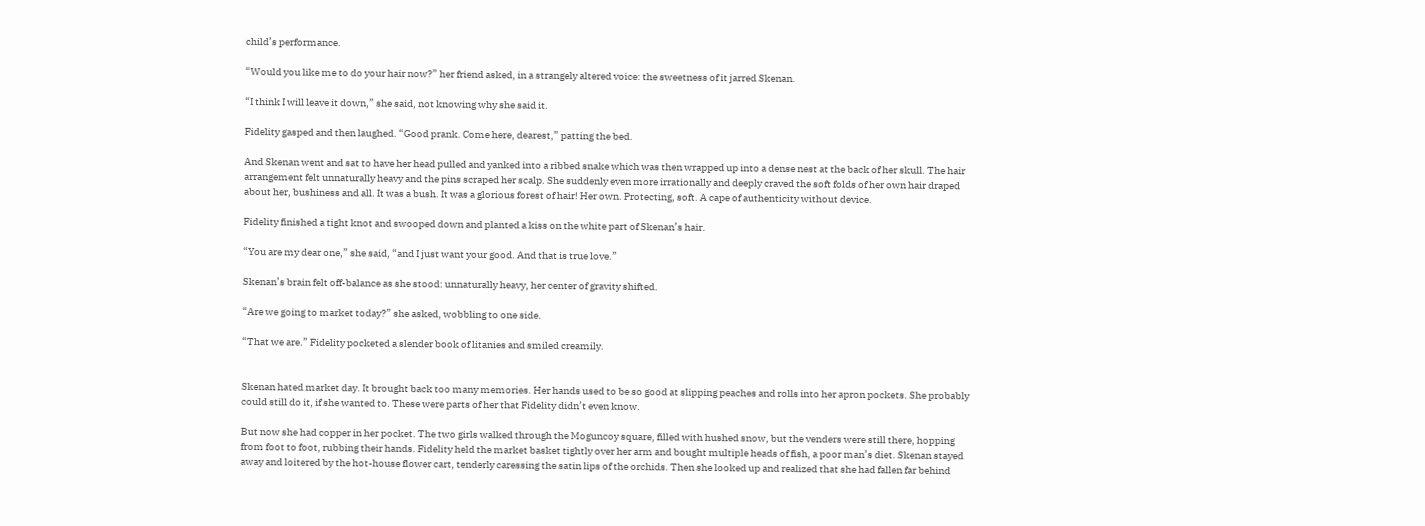child’s performance.

“Would you like me to do your hair now?” her friend asked, in a strangely altered voice: the sweetness of it jarred Skenan.

“I think I will leave it down,” she said, not knowing why she said it.

Fidelity gasped and then laughed. “Good prank. Come here, dearest,” patting the bed.

And Skenan went and sat to have her head pulled and yanked into a ribbed snake which was then wrapped up into a dense nest at the back of her skull. The hair arrangement felt unnaturally heavy and the pins scraped her scalp. She suddenly even more irrationally and deeply craved the soft folds of her own hair draped about her, bushiness and all. It was a bush. It was a glorious forest of hair! Her own. Protecting, soft. A cape of authenticity without device.

Fidelity finished a tight knot and swooped down and planted a kiss on the white part of Skenan’s hair.

“You are my dear one,” she said, “and I just want your good. And that is true love.”

Skenan’s brain felt off-balance as she stood: unnaturally heavy, her center of gravity shifted.

“Are we going to market today?” she asked, wobbling to one side.

“That we are.” Fidelity pocketed a slender book of litanies and smiled creamily.


Skenan hated market day. It brought back too many memories. Her hands used to be so good at slipping peaches and rolls into her apron pockets. She probably could still do it, if she wanted to. These were parts of her that Fidelity didn’t even know.

But now she had copper in her pocket. The two girls walked through the Moguncoy square, filled with hushed snow, but the venders were still there, hopping from foot to foot, rubbing their hands. Fidelity held the market basket tightly over her arm and bought multiple heads of fish, a poor man’s diet. Skenan stayed away and loitered by the hot-house flower cart, tenderly caressing the satin lips of the orchids. Then she looked up and realized that she had fallen far behind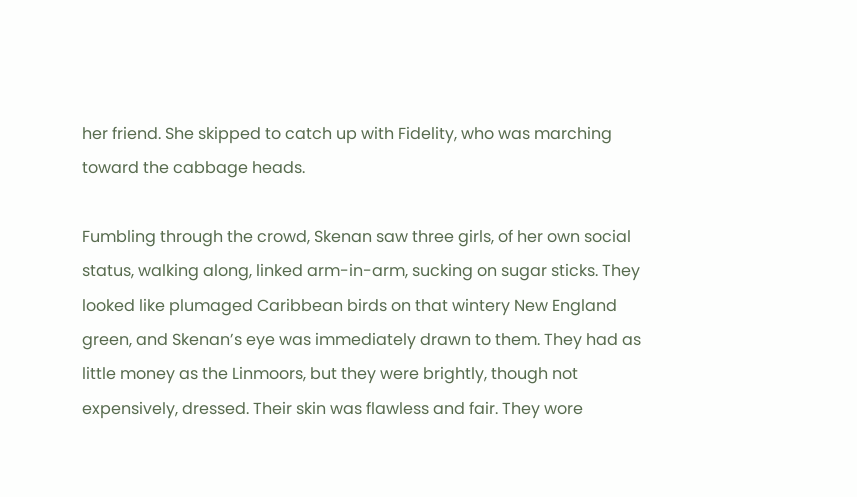her friend. She skipped to catch up with Fidelity, who was marching toward the cabbage heads.

Fumbling through the crowd, Skenan saw three girls, of her own social status, walking along, linked arm-in-arm, sucking on sugar sticks. They looked like plumaged Caribbean birds on that wintery New England green, and Skenan’s eye was immediately drawn to them. They had as little money as the Linmoors, but they were brightly, though not expensively, dressed. Their skin was flawless and fair. They wore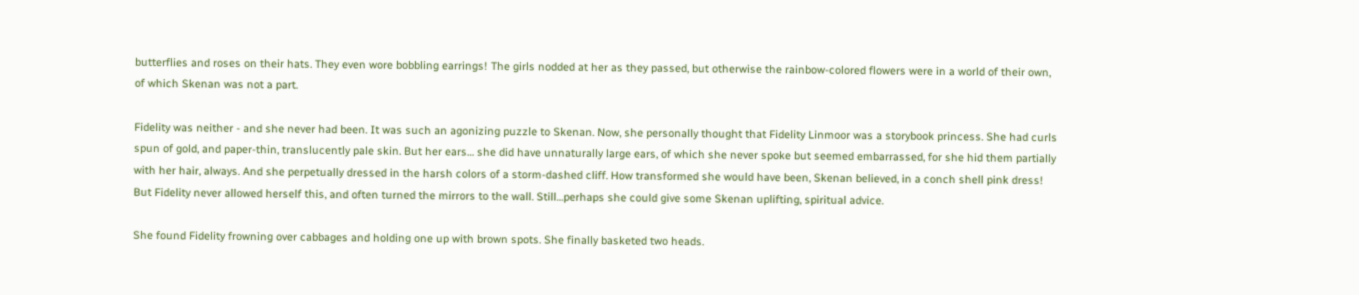butterflies and roses on their hats. They even wore bobbling earrings! The girls nodded at her as they passed, but otherwise the rainbow-colored flowers were in a world of their own, of which Skenan was not a part.

Fidelity was neither - and she never had been. It was such an agonizing puzzle to Skenan. Now, she personally thought that Fidelity Linmoor was a storybook princess. She had curls spun of gold, and paper-thin, translucently pale skin. But her ears… she did have unnaturally large ears, of which she never spoke but seemed embarrassed, for she hid them partially with her hair, always. And she perpetually dressed in the harsh colors of a storm-dashed cliff. How transformed she would have been, Skenan believed, in a conch shell pink dress! But Fidelity never allowed herself this, and often turned the mirrors to the wall. Still…perhaps she could give some Skenan uplifting, spiritual advice.

She found Fidelity frowning over cabbages and holding one up with brown spots. She finally basketed two heads.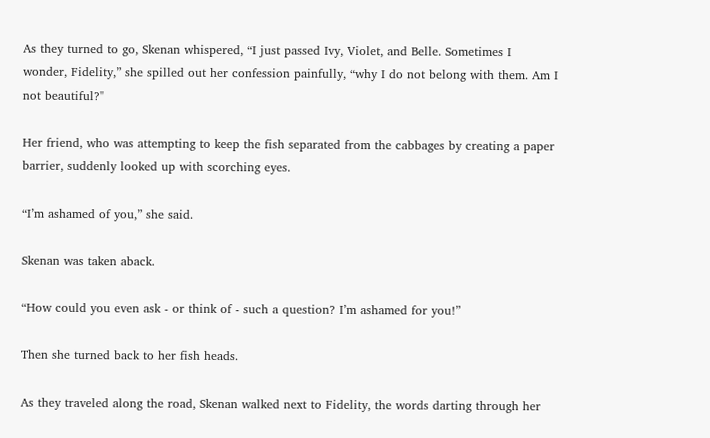As they turned to go, Skenan whispered, “I just passed Ivy, Violet, and Belle. Sometimes I wonder, Fidelity,” she spilled out her confession painfully, “why I do not belong with them. Am I not beautiful?"

Her friend, who was attempting to keep the fish separated from the cabbages by creating a paper barrier, suddenly looked up with scorching eyes.

“I’m ashamed of you,” she said.

Skenan was taken aback.

“How could you even ask - or think of - such a question? I’m ashamed for you!”

Then she turned back to her fish heads.

As they traveled along the road, Skenan walked next to Fidelity, the words darting through her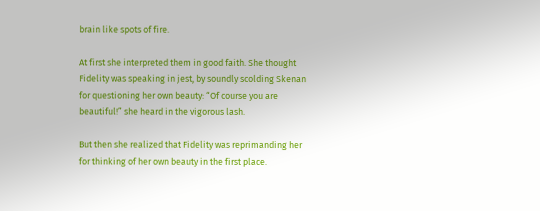brain like spots of fire.

At first she interpreted them in good faith. She thought Fidelity was speaking in jest, by soundly scolding Skenan for questioning her own beauty: “Of course you are beautiful!” she heard in the vigorous lash.

But then she realized that Fidelity was reprimanding her for thinking of her own beauty in the first place.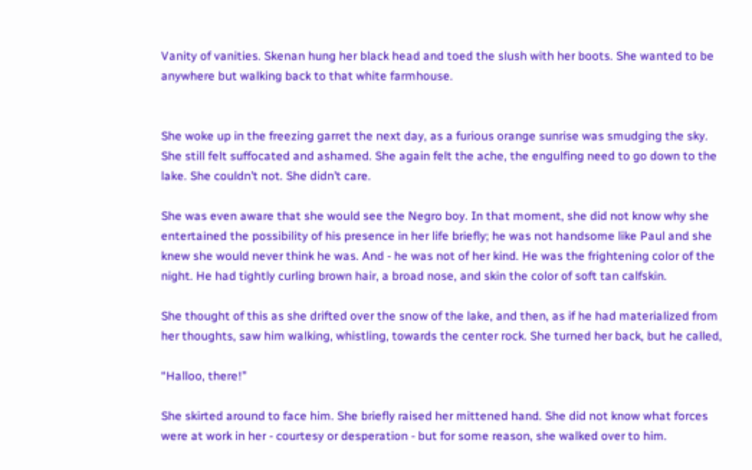Vanity of vanities. Skenan hung her black head and toed the slush with her boots. She wanted to be anywhere but walking back to that white farmhouse.


She woke up in the freezing garret the next day, as a furious orange sunrise was smudging the sky. She still felt suffocated and ashamed. She again felt the ache, the engulfing need to go down to the lake. She couldn’t not. She didn’t care.

She was even aware that she would see the Negro boy. In that moment, she did not know why she entertained the possibility of his presence in her life briefly; he was not handsome like Paul and she knew she would never think he was. And - he was not of her kind. He was the frightening color of the night. He had tightly curling brown hair, a broad nose, and skin the color of soft tan calfskin.

She thought of this as she drifted over the snow of the lake, and then, as if he had materialized from her thoughts, saw him walking, whistling, towards the center rock. She turned her back, but he called,

“Halloo, there!”

She skirted around to face him. She briefly raised her mittened hand. She did not know what forces were at work in her - courtesy or desperation - but for some reason, she walked over to him.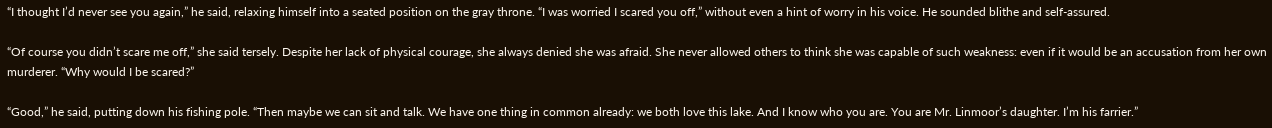“I thought I’d never see you again,” he said, relaxing himself into a seated position on the gray throne. “I was worried I scared you off,” without even a hint of worry in his voice. He sounded blithe and self-assured.

“Of course you didn’t scare me off,” she said tersely. Despite her lack of physical courage, she always denied she was afraid. She never allowed others to think she was capable of such weakness: even if it would be an accusation from her own murderer. “Why would I be scared?”

“Good,” he said, putting down his fishing pole. “Then maybe we can sit and talk. We have one thing in common already: we both love this lake. And I know who you are. You are Mr. Linmoor’s daughter. I’m his farrier.”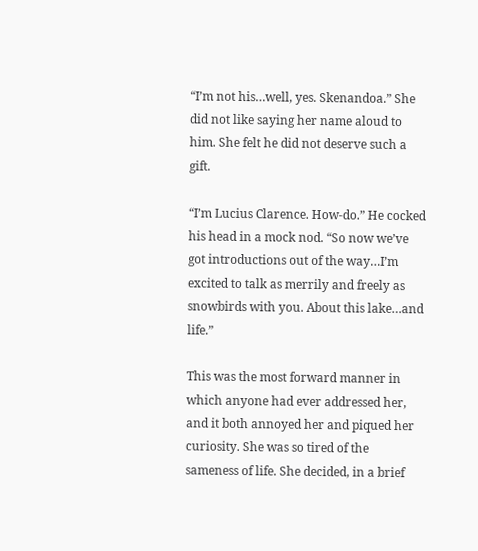“I’m not his…well, yes. Skenandoa.” She did not like saying her name aloud to him. She felt he did not deserve such a gift.

“I’m Lucius Clarence. How-do.” He cocked his head in a mock nod. “So now we’ve got introductions out of the way…I’m excited to talk as merrily and freely as snowbirds with you. About this lake…and life.”

This was the most forward manner in which anyone had ever addressed her, and it both annoyed her and piqued her curiosity. She was so tired of the sameness of life. She decided, in a brief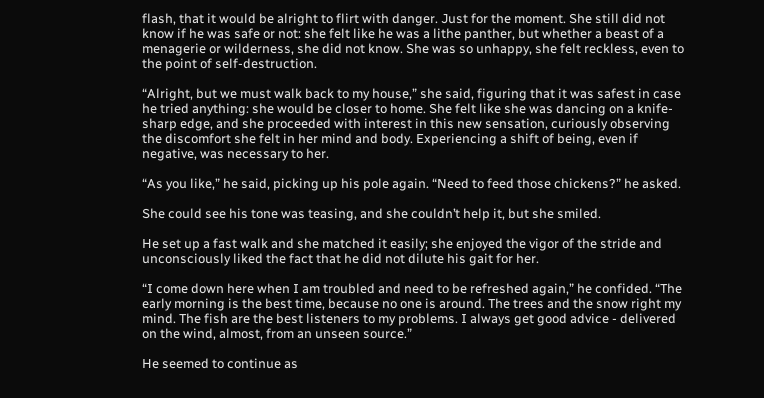flash, that it would be alright to flirt with danger. Just for the moment. She still did not know if he was safe or not: she felt like he was a lithe panther, but whether a beast of a menagerie or wilderness, she did not know. She was so unhappy, she felt reckless, even to the point of self-destruction.

“Alright, but we must walk back to my house,” she said, figuring that it was safest in case he tried anything: she would be closer to home. She felt like she was dancing on a knife-sharp edge, and she proceeded with interest in this new sensation, curiously observing the discomfort she felt in her mind and body. Experiencing a shift of being, even if negative, was necessary to her.

“As you like,” he said, picking up his pole again. “Need to feed those chickens?” he asked.

She could see his tone was teasing, and she couldn’t help it, but she smiled.

He set up a fast walk and she matched it easily; she enjoyed the vigor of the stride and unconsciously liked the fact that he did not dilute his gait for her.

“I come down here when I am troubled and need to be refreshed again,” he confided. “The early morning is the best time, because no one is around. The trees and the snow right my mind. The fish are the best listeners to my problems. I always get good advice - delivered on the wind, almost, from an unseen source.”

He seemed to continue as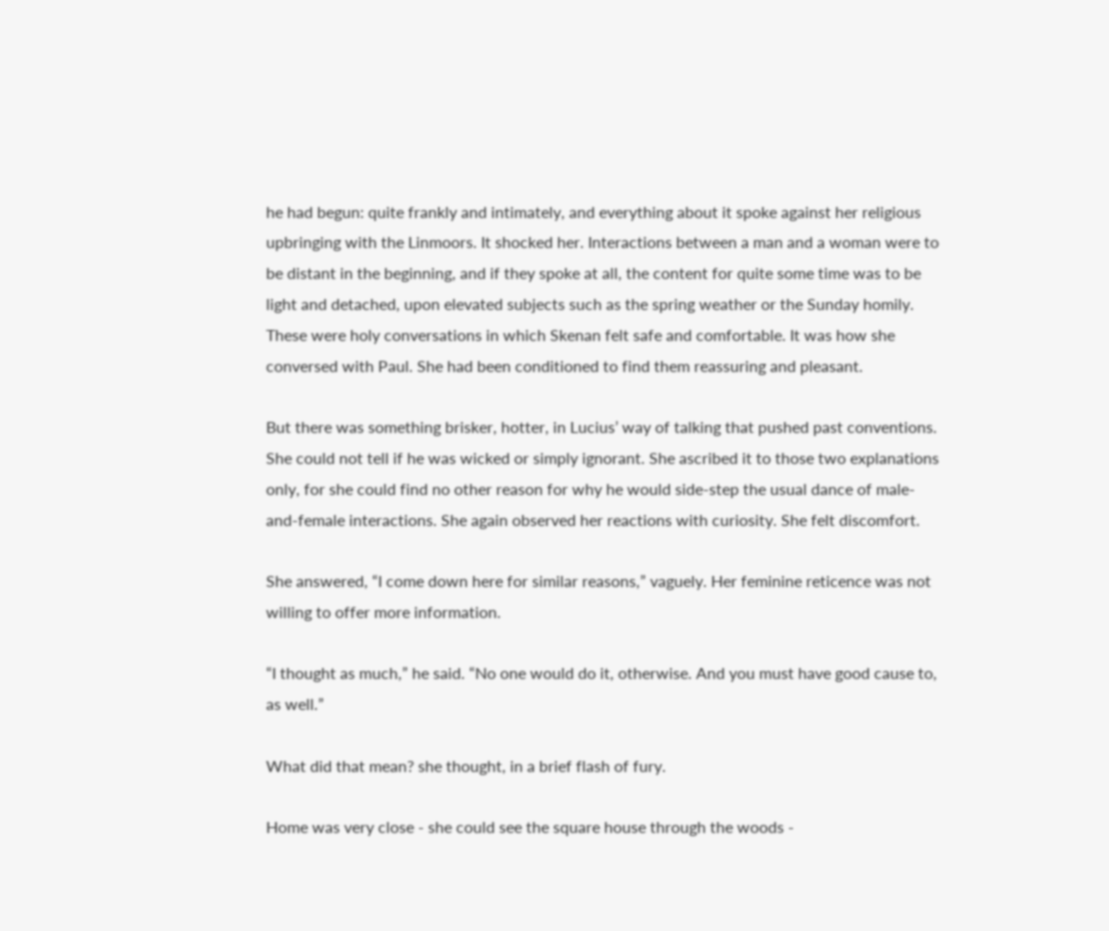he had begun: quite frankly and intimately, and everything about it spoke against her religious upbringing with the Linmoors. It shocked her. Interactions between a man and a woman were to be distant in the beginning, and if they spoke at all, the content for quite some time was to be light and detached, upon elevated subjects such as the spring weather or the Sunday homily. These were holy conversations in which Skenan felt safe and comfortable. It was how she conversed with Paul. She had been conditioned to find them reassuring and pleasant.

But there was something brisker, hotter, in Lucius’ way of talking that pushed past conventions. She could not tell if he was wicked or simply ignorant. She ascribed it to those two explanations only, for she could find no other reason for why he would side-step the usual dance of male-and-female interactions. She again observed her reactions with curiosity. She felt discomfort.

She answered, “I come down here for similar reasons,” vaguely. Her feminine reticence was not willing to offer more information.

“I thought as much,” he said. “No one would do it, otherwise. And you must have good cause to, as well.”

What did that mean? she thought, in a brief flash of fury.

Home was very close - she could see the square house through the woods -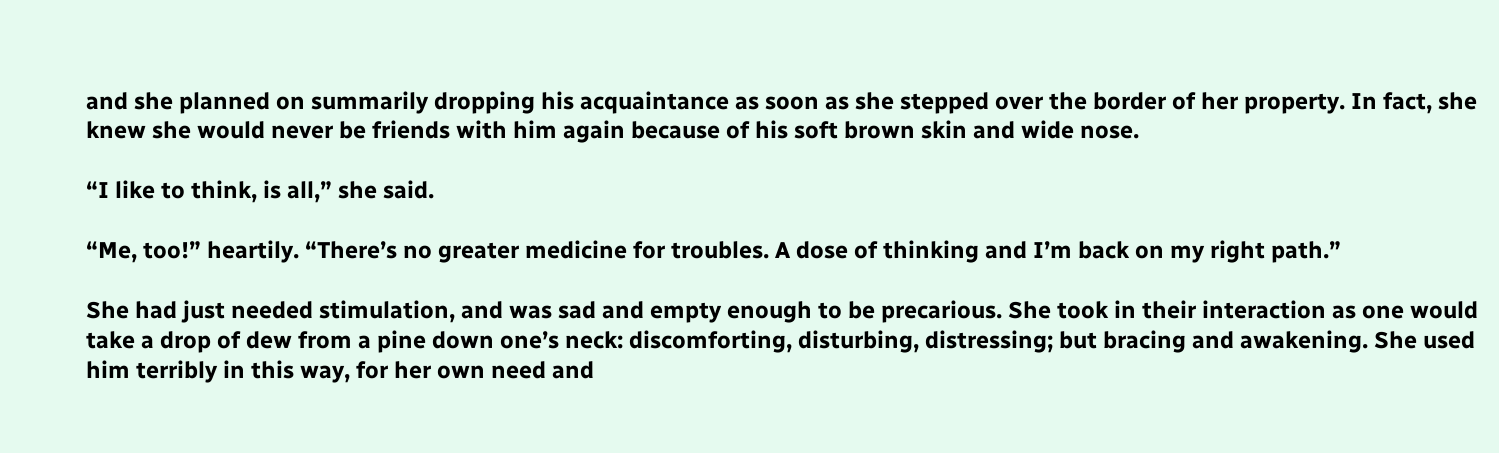and she planned on summarily dropping his acquaintance as soon as she stepped over the border of her property. In fact, she knew she would never be friends with him again because of his soft brown skin and wide nose.

“I like to think, is all,” she said.

“Me, too!” heartily. “There’s no greater medicine for troubles. A dose of thinking and I’m back on my right path.”

She had just needed stimulation, and was sad and empty enough to be precarious. She took in their interaction as one would take a drop of dew from a pine down one’s neck: discomforting, disturbing, distressing; but bracing and awakening. She used him terribly in this way, for her own need and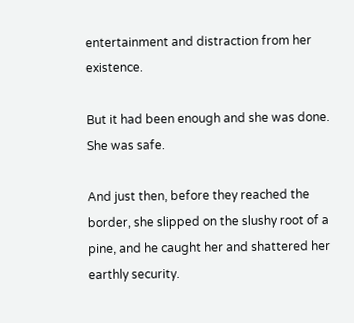entertainment and distraction from her existence.

But it had been enough and she was done. She was safe.

And just then, before they reached the border, she slipped on the slushy root of a pine, and he caught her and shattered her earthly security.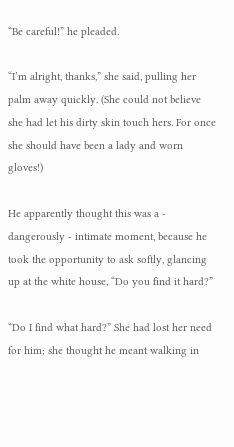“Be careful!” he pleaded.

“I’m alright, thanks,” she said, pulling her palm away quickly. (She could not believe she had let his dirty skin touch hers. For once she should have been a lady and worn gloves!)

He apparently thought this was a - dangerously - intimate moment, because he took the opportunity to ask softly, glancing up at the white house, “Do you find it hard?”

“Do I find what hard?” She had lost her need for him; she thought he meant walking in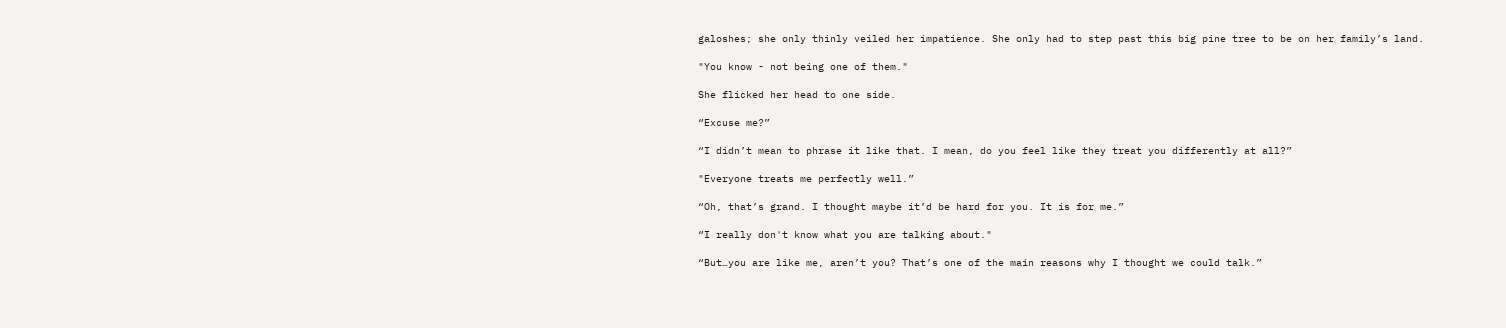galoshes; she only thinly veiled her impatience. She only had to step past this big pine tree to be on her family’s land.

"You know - not being one of them."

She flicked her head to one side.

“Excuse me?”

“I didn’t mean to phrase it like that. I mean, do you feel like they treat you differently at all?”

"Everyone treats me perfectly well.”

“Oh, that’s grand. I thought maybe it’d be hard for you. It is for me.”

“I really don't know what you are talking about."

“But…you are like me, aren’t you? That’s one of the main reasons why I thought we could talk.”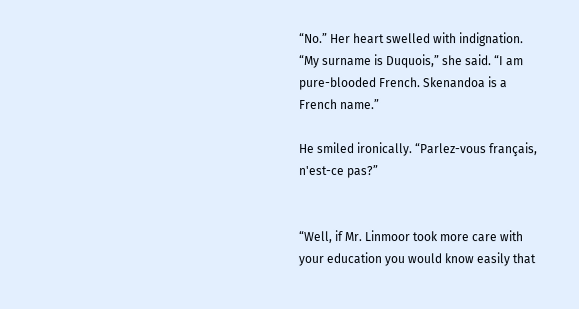“No.” Her heart swelled with indignation. “My surname is Duquois,” she said. “I am pure-blooded French. Skenandoa is a French name.”

He smiled ironically. “Parlez-vous français, n'est-ce pas?”


“Well, if Mr. Linmoor took more care with your education you would know easily that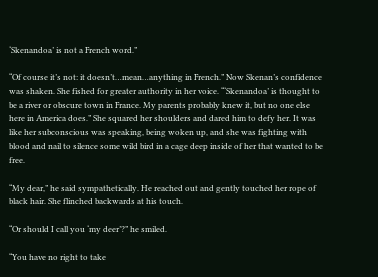‘Skenandoa’ is not a French word.”

“Of course it’s not: it doesn’t…mean…anything in French.” Now Skenan’s confidence was shaken. She fished for greater authority in her voice. “‘Skenandoa’ is thought to be a river or obscure town in France. My parents probably knew it, but no one else here in America does.” She squared her shoulders and dared him to defy her. It was like her subconscious was speaking, being woken up, and she was fighting with blood and nail to silence some wild bird in a cage deep inside of her that wanted to be free.

“My dear,” he said sympathetically. He reached out and gently touched her rope of black hair. She flinched backwards at his touch.

“Or should I call you ‘my deer’?” he smiled.

“You have no right to take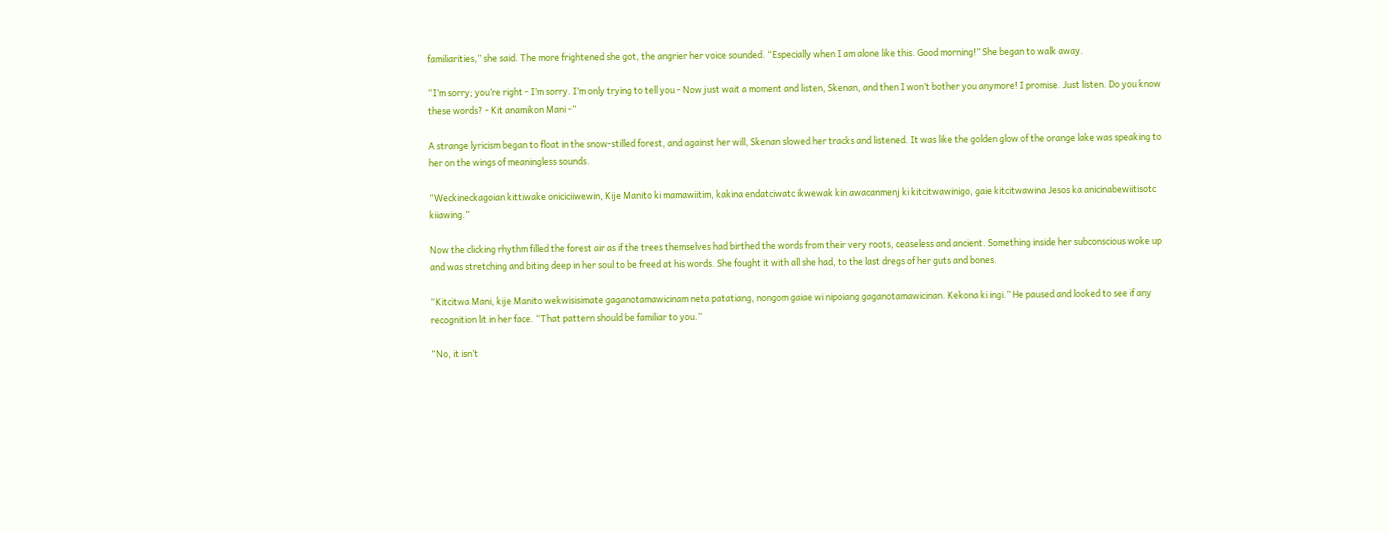familiarities,” she said. The more frightened she got, the angrier her voice sounded. “Especially when I am alone like this. Good morning!” She began to walk away.

“I’m sorry; you’re right - I’m sorry. I’m only trying to tell you - Now just wait a moment and listen, Skenan, and then I won’t bother you anymore! I promise. Just listen. Do you know these words? - Kit anamikon Mani -”

A strange lyricism began to float in the snow-stilled forest, and against her will, Skenan slowed her tracks and listened. It was like the golden glow of the orange lake was speaking to her on the wings of meaningless sounds.

“Weckineckagoian kittiwake oniciciiwewin, Kije Manito ki mamawiitim, kakina endatciwatc ikwewak kin awacanmenj ki kitcitwawinigo, gaie kitcitwawina Jesos ka anicinabewiitisotc kiiawing.”

Now the clicking rhythm filled the forest air as if the trees themselves had birthed the words from their very roots, ceaseless and ancient. Something inside her subconscious woke up and was stretching and biting deep in her soul to be freed at his words. She fought it with all she had, to the last dregs of her guts and bones.

“Kitcitwa Mani, kije Manito wekwisisimate gaganotamawicinam neta patatiang, nongom gaiae wi nipoiang gaganotamawicinan. Kekona ki ingi.” He paused and looked to see if any recognition lit in her face. “That pattern should be familiar to you.”

“No, it isn’t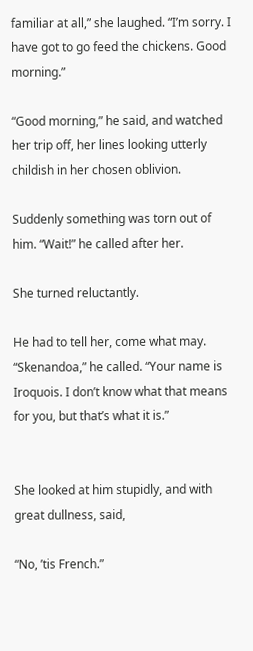familiar at all,” she laughed. “I’m sorry. I have got to go feed the chickens. Good morning.”

“Good morning,” he said, and watched her trip off, her lines looking utterly childish in her chosen oblivion.

Suddenly something was torn out of him. “Wait!” he called after her.

She turned reluctantly.

He had to tell her, come what may. “Skenandoa,” he called. “Your name is Iroquois. I don’t know what that means for you, but that’s what it is.”


She looked at him stupidly, and with great dullness, said,

“No, ’tis French.”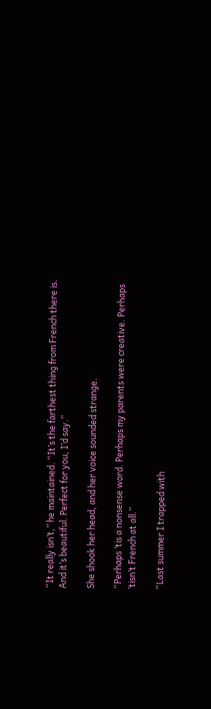“It really isn’t,” he maintained. “It’s the farthest thing from French there is. And it’s beautiful. Perfect for you, I’d say.”

She shook her head, and her voice sounded strange.

“Perhaps ’tis a nonsense word. Perhaps my parents were creative. Perhaps ’tisn’t French at all.”

“Last summer I trapped with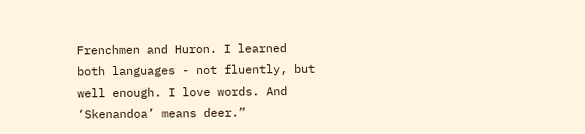Frenchmen and Huron. I learned both languages - not fluently, but well enough. I love words. And ‘Skenandoa’ means deer.”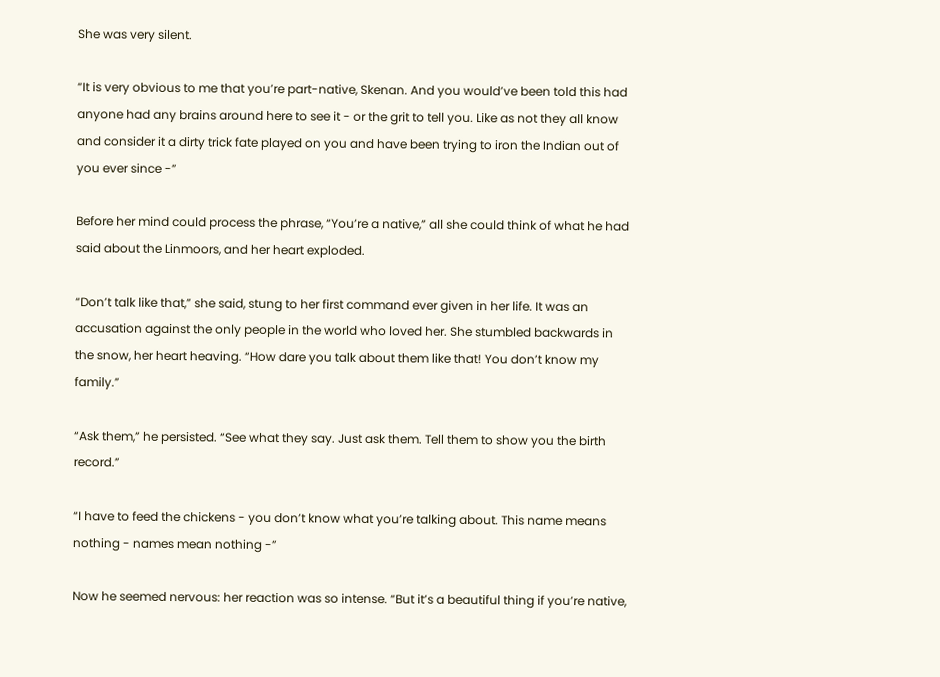She was very silent.

“It is very obvious to me that you’re part-native, Skenan. And you would’ve been told this had anyone had any brains around here to see it - or the grit to tell you. Like as not they all know and consider it a dirty trick fate played on you and have been trying to iron the Indian out of you ever since -”

Before her mind could process the phrase, “You’re a native,” all she could think of what he had said about the Linmoors, and her heart exploded.

“Don’t talk like that,” she said, stung to her first command ever given in her life. It was an accusation against the only people in the world who loved her. She stumbled backwards in the snow, her heart heaving. “How dare you talk about them like that! You don’t know my family.”

“Ask them,” he persisted. “See what they say. Just ask them. Tell them to show you the birth record.”

“I have to feed the chickens - you don’t know what you’re talking about. This name means nothing - names mean nothing -”

Now he seemed nervous: her reaction was so intense. “But it’s a beautiful thing if you’re native,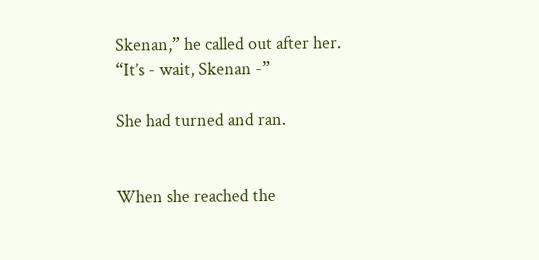Skenan,” he called out after her. “It’s - wait, Skenan -”

She had turned and ran.


When she reached the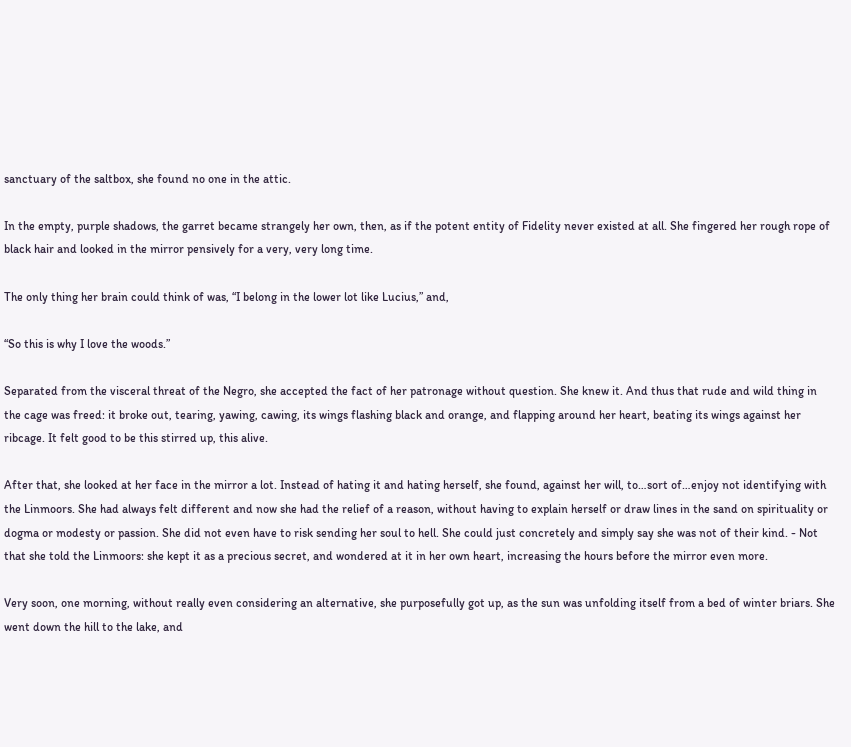sanctuary of the saltbox, she found no one in the attic.

In the empty, purple shadows, the garret became strangely her own, then, as if the potent entity of Fidelity never existed at all. She fingered her rough rope of black hair and looked in the mirror pensively for a very, very long time.

The only thing her brain could think of was, “I belong in the lower lot like Lucius,” and,

“So this is why I love the woods.”

Separated from the visceral threat of the Negro, she accepted the fact of her patronage without question. She knew it. And thus that rude and wild thing in the cage was freed: it broke out, tearing, yawing, cawing, its wings flashing black and orange, and flapping around her heart, beating its wings against her ribcage. It felt good to be this stirred up, this alive.

After that, she looked at her face in the mirror a lot. Instead of hating it and hating herself, she found, against her will, to…sort of…enjoy not identifying with the Linmoors. She had always felt different and now she had the relief of a reason, without having to explain herself or draw lines in the sand on spirituality or dogma or modesty or passion. She did not even have to risk sending her soul to hell. She could just concretely and simply say she was not of their kind. - Not that she told the Linmoors: she kept it as a precious secret, and wondered at it in her own heart, increasing the hours before the mirror even more.

Very soon, one morning, without really even considering an alternative, she purposefully got up, as the sun was unfolding itself from a bed of winter briars. She went down the hill to the lake, and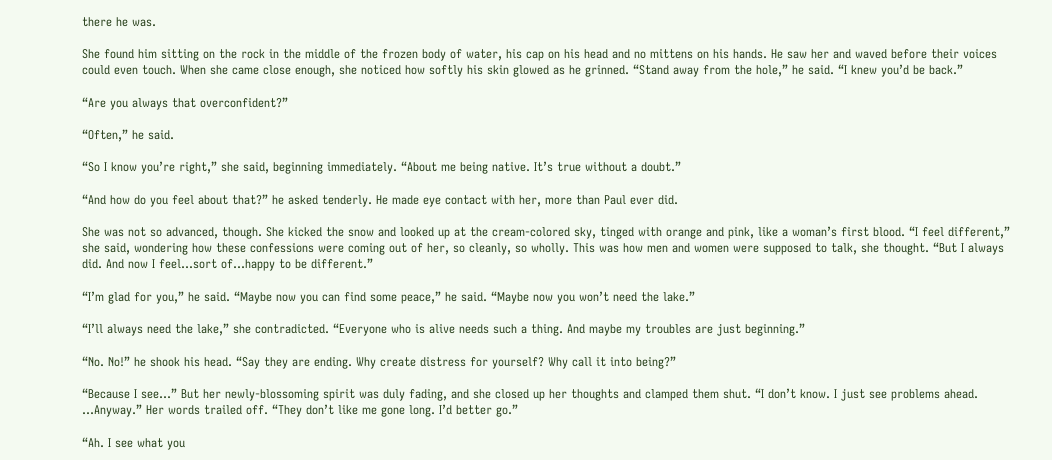there he was.

She found him sitting on the rock in the middle of the frozen body of water, his cap on his head and no mittens on his hands. He saw her and waved before their voices could even touch. When she came close enough, she noticed how softly his skin glowed as he grinned. “Stand away from the hole,” he said. “I knew you’d be back.”

“Are you always that overconfident?”

“Often,” he said.

“So I know you’re right,” she said, beginning immediately. “About me being native. It’s true without a doubt.”

“And how do you feel about that?” he asked tenderly. He made eye contact with her, more than Paul ever did.

She was not so advanced, though. She kicked the snow and looked up at the cream-colored sky, tinged with orange and pink, like a woman’s first blood. “I feel different,” she said, wondering how these confessions were coming out of her, so cleanly, so wholly. This was how men and women were supposed to talk, she thought. “But I always did. And now I feel…sort of…happy to be different.”

“I’m glad for you,” he said. “Maybe now you can find some peace,” he said. “Maybe now you won’t need the lake.”

“I’ll always need the lake,” she contradicted. “Everyone who is alive needs such a thing. And maybe my troubles are just beginning.”

“No. No!” he shook his head. “Say they are ending. Why create distress for yourself? Why call it into being?”

“Because I see…” But her newly-blossoming spirit was duly fading, and she closed up her thoughts and clamped them shut. “I don’t know. I just see problems ahead. …Anyway.” Her words trailed off. “They don’t like me gone long. I’d better go.”

“Ah. I see what you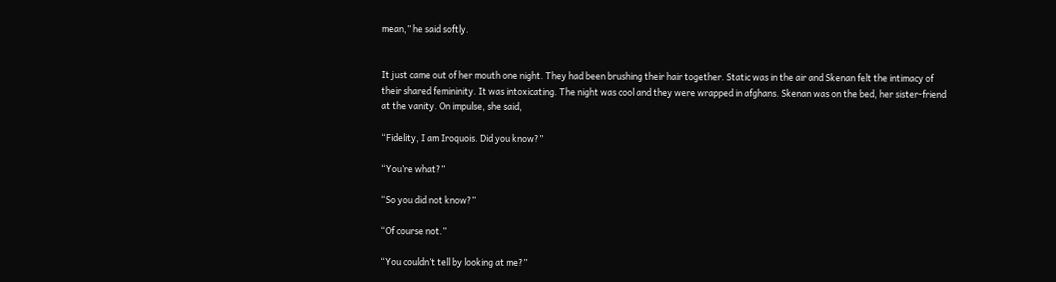mean,” he said softly.


It just came out of her mouth one night. They had been brushing their hair together. Static was in the air and Skenan felt the intimacy of their shared femininity. It was intoxicating. The night was cool and they were wrapped in afghans. Skenan was on the bed, her sister-friend at the vanity. On impulse, she said,

“Fidelity, I am Iroquois. Did you know?”

“You’re what?”

“So you did not know?”

“Of course not.”

“You couldn’t tell by looking at me?”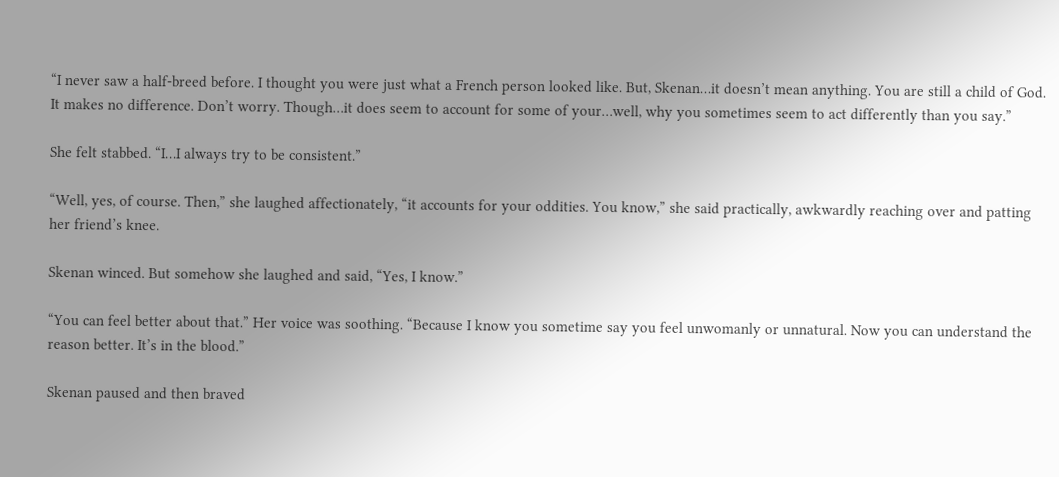“I never saw a half-breed before. I thought you were just what a French person looked like. But, Skenan…it doesn’t mean anything. You are still a child of God. It makes no difference. Don’t worry. Though…it does seem to account for some of your…well, why you sometimes seem to act differently than you say.”

She felt stabbed. “I…I always try to be consistent.”

“Well, yes, of course. Then,” she laughed affectionately, “it accounts for your oddities. You know,” she said practically, awkwardly reaching over and patting her friend’s knee.

Skenan winced. But somehow she laughed and said, “Yes, I know.”

“You can feel better about that.” Her voice was soothing. “Because I know you sometime say you feel unwomanly or unnatural. Now you can understand the reason better. It’s in the blood.”

Skenan paused and then braved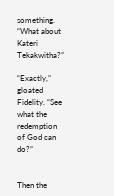something. “What about Kateri Tekakwitha?”

“Exactly,” gloated Fidelity. “See what the redemption of God can do?”


Then the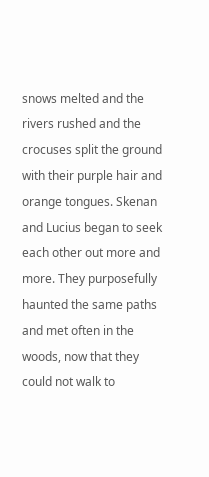snows melted and the rivers rushed and the crocuses split the ground with their purple hair and orange tongues. Skenan and Lucius began to seek each other out more and more. They purposefully haunted the same paths and met often in the woods, now that they could not walk to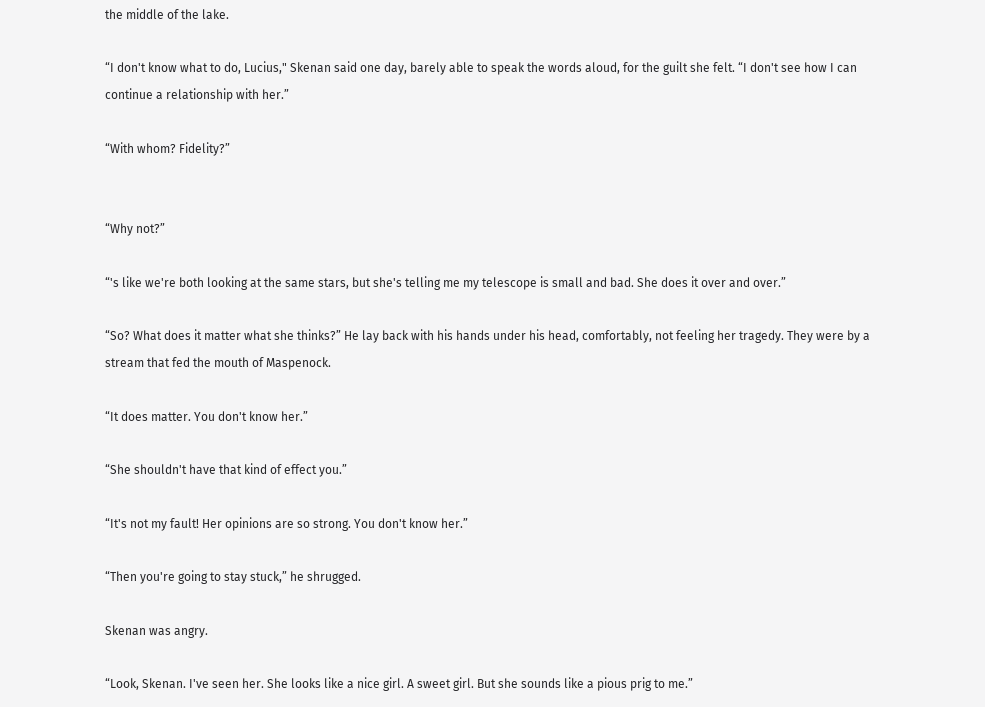the middle of the lake.

“I don't know what to do, Lucius," Skenan said one day, barely able to speak the words aloud, for the guilt she felt. “I don't see how I can continue a relationship with her.”

“With whom? Fidelity?”


“Why not?”

“'s like we're both looking at the same stars, but she's telling me my telescope is small and bad. She does it over and over.”

“So? What does it matter what she thinks?” He lay back with his hands under his head, comfortably, not feeling her tragedy. They were by a stream that fed the mouth of Maspenock.

“It does matter. You don't know her.”

“She shouldn't have that kind of effect you.”

“It's not my fault! Her opinions are so strong. You don't know her.”

“Then you're going to stay stuck,” he shrugged.

Skenan was angry.

“Look, Skenan. I've seen her. She looks like a nice girl. A sweet girl. But she sounds like a pious prig to me.”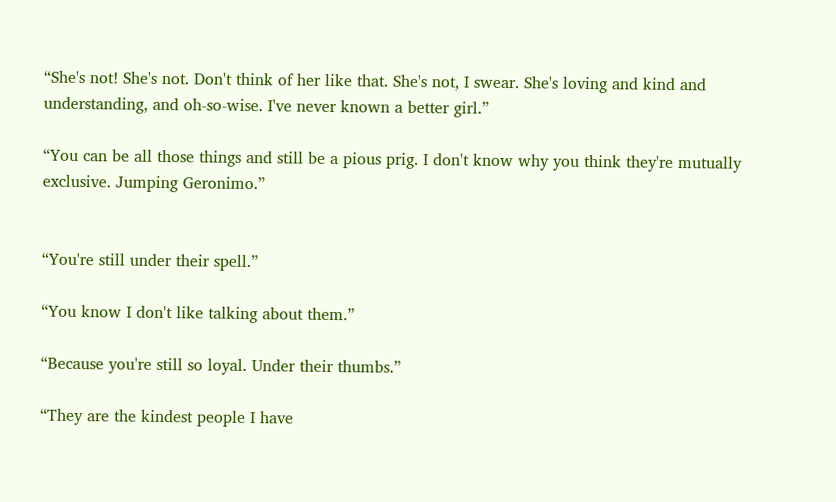“She's not! She's not. Don't think of her like that. She's not, I swear. She's loving and kind and understanding, and oh-so-wise. I've never known a better girl.”

“You can be all those things and still be a pious prig. I don't know why you think they're mutually exclusive. Jumping Geronimo.”


“You're still under their spell.”

“You know I don't like talking about them.”

“Because you're still so loyal. Under their thumbs.”

“They are the kindest people I have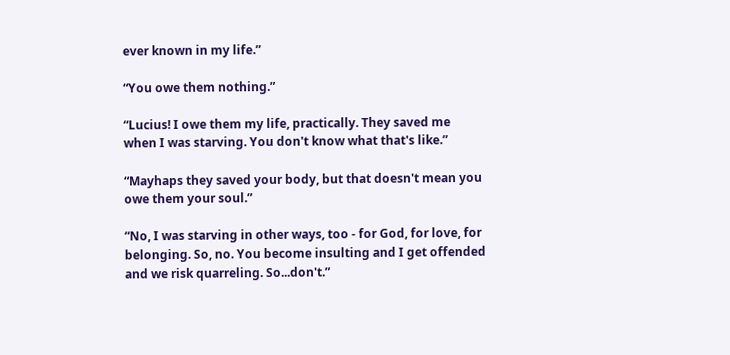ever known in my life.”

“You owe them nothing.”

“Lucius! I owe them my life, practically. They saved me when I was starving. You don't know what that's like.”

“Mayhaps they saved your body, but that doesn't mean you owe them your soul.”

“No, I was starving in other ways, too - for God, for love, for belonging. So, no. You become insulting and I get offended and we risk quarreling. So...don't.”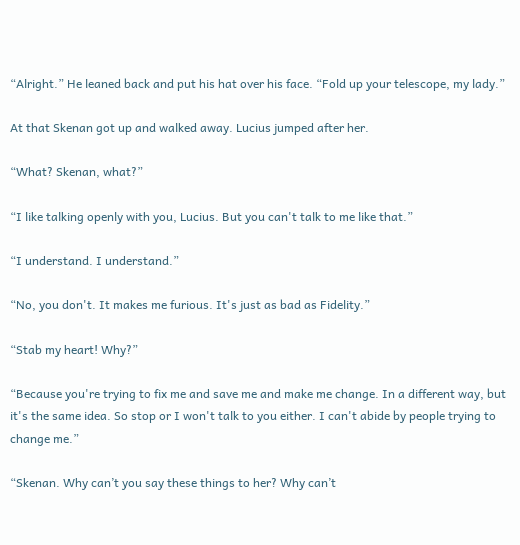“Alright.” He leaned back and put his hat over his face. “Fold up your telescope, my lady.”

At that Skenan got up and walked away. Lucius jumped after her.

“What? Skenan, what?”

“I like talking openly with you, Lucius. But you can't talk to me like that.”

“I understand. I understand.”

“No, you don't. It makes me furious. It's just as bad as Fidelity.”

“Stab my heart! Why?”

“Because you're trying to fix me and save me and make me change. In a different way, but it's the same idea. So stop or I won't talk to you either. I can't abide by people trying to change me.”

“Skenan. Why can’t you say these things to her? Why can’t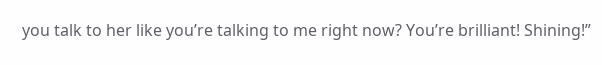you talk to her like you’re talking to me right now? You’re brilliant! Shining!”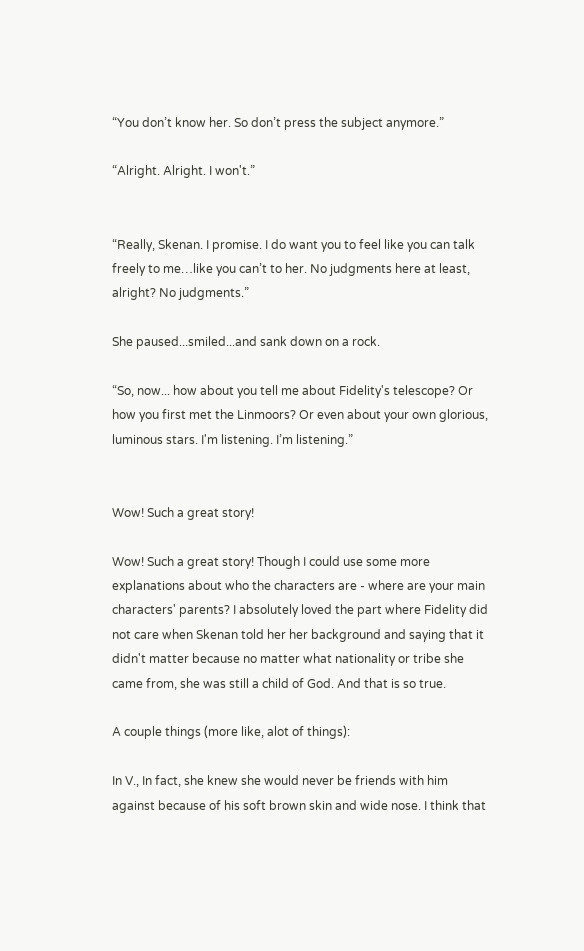“You don’t know her. So don’t press the subject anymore.”

“Alright. Alright. I won't.”


“Really, Skenan. I promise. I do want you to feel like you can talk freely to me…like you can’t to her. No judgments here at least, alright? No judgments.”

She paused...smiled...and sank down on a rock.

“So, now... how about you tell me about Fidelity's telescope? Or how you first met the Linmoors? Or even about your own glorious, luminous stars. I'm listening. I’m listening.”


Wow! Such a great story!

Wow! Such a great story! Though I could use some more explanations about who the characters are - where are your main characters' parents? I absolutely loved the part where Fidelity did not care when Skenan told her her background and saying that it didn't matter because no matter what nationality or tribe she came from, she was still a child of God. And that is so true.

A couple things (more like, alot of things):

In V., In fact, she knew she would never be friends with him against because of his soft brown skin and wide nose. I think that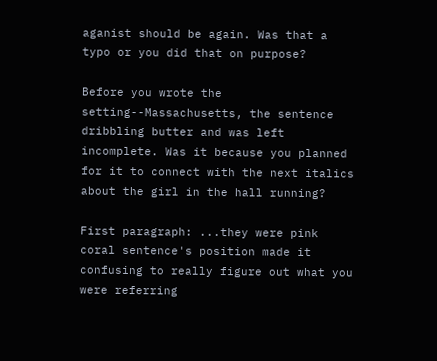aganist should be again. Was that a typo or you did that on purpose?

Before you wrote the setting--Massachusetts, the sentence dribbling butter and was left incomplete. Was it because you planned for it to connect with the next italics about the girl in the hall running?

First paragraph: ...they were pink coral sentence's position made it confusing to really figure out what you were referring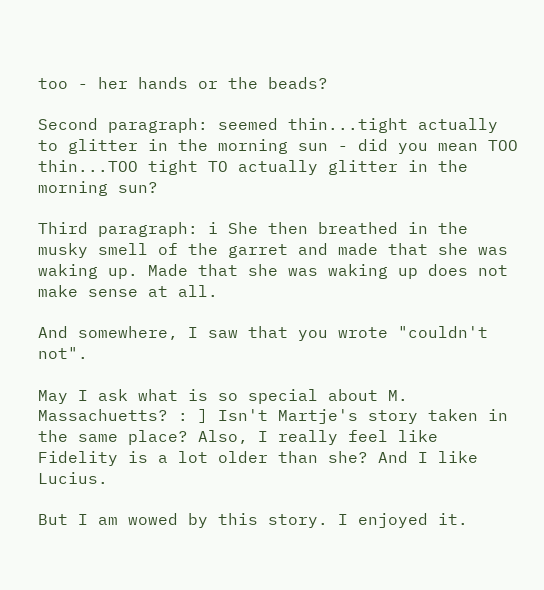too - her hands or the beads?

Second paragraph: seemed thin...tight actually to glitter in the morning sun - did you mean TOO thin...TOO tight TO actually glitter in the morning sun?

Third paragraph: i She then breathed in the musky smell of the garret and made that she was waking up. Made that she was waking up does not make sense at all.

And somewhere, I saw that you wrote "couldn't not".

May I ask what is so special about M. Massachuetts? : ] Isn't Martje's story taken in the same place? Also, I really feel like Fidelity is a lot older than she? And I like Lucius.

But I am wowed by this story. I enjoyed it.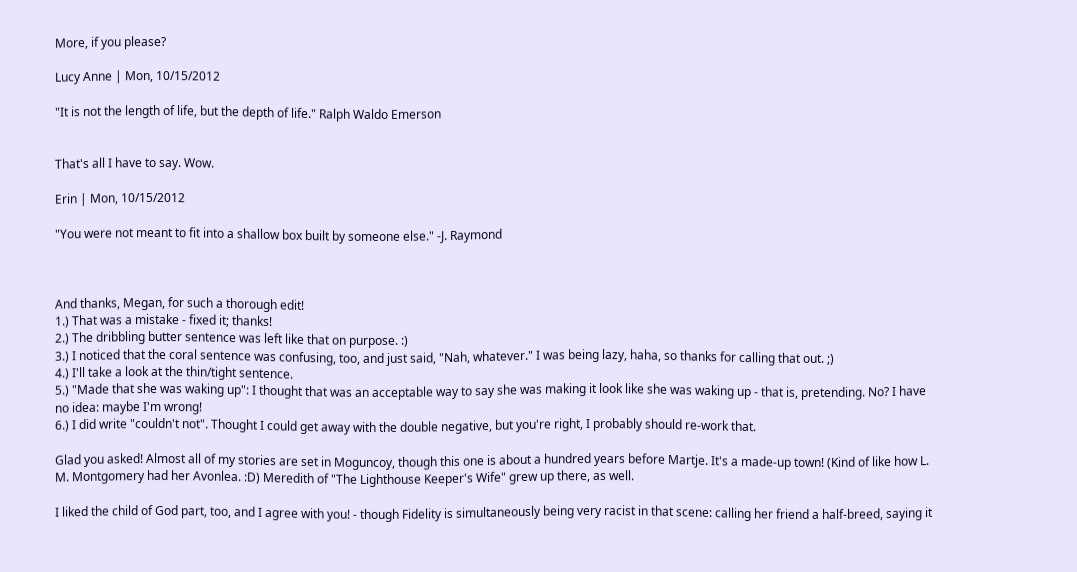More, if you please?

Lucy Anne | Mon, 10/15/2012

"It is not the length of life, but the depth of life." Ralph Waldo Emerson


That's all I have to say. Wow.

Erin | Mon, 10/15/2012

"You were not meant to fit into a shallow box built by someone else." -J. Raymond



And thanks, Megan, for such a thorough edit!
1.) That was a mistake - fixed it; thanks!
2.) The dribbling butter sentence was left like that on purpose. :)
3.) I noticed that the coral sentence was confusing, too, and just said, "Nah, whatever." I was being lazy, haha, so thanks for calling that out. ;)
4.) I'll take a look at the thin/tight sentence.
5.) "Made that she was waking up": I thought that was an acceptable way to say she was making it look like she was waking up - that is, pretending. No? I have no idea: maybe I'm wrong!
6.) I did write "couldn't not". Thought I could get away with the double negative, but you're right, I probably should re-work that.

Glad you asked! Almost all of my stories are set in Moguncoy, though this one is about a hundred years before Martje. It's a made-up town! (Kind of like how L. M. Montgomery had her Avonlea. :D) Meredith of "The Lighthouse Keeper's Wife" grew up there, as well.

I liked the child of God part, too, and I agree with you! - though Fidelity is simultaneously being very racist in that scene: calling her friend a half-breed, saying it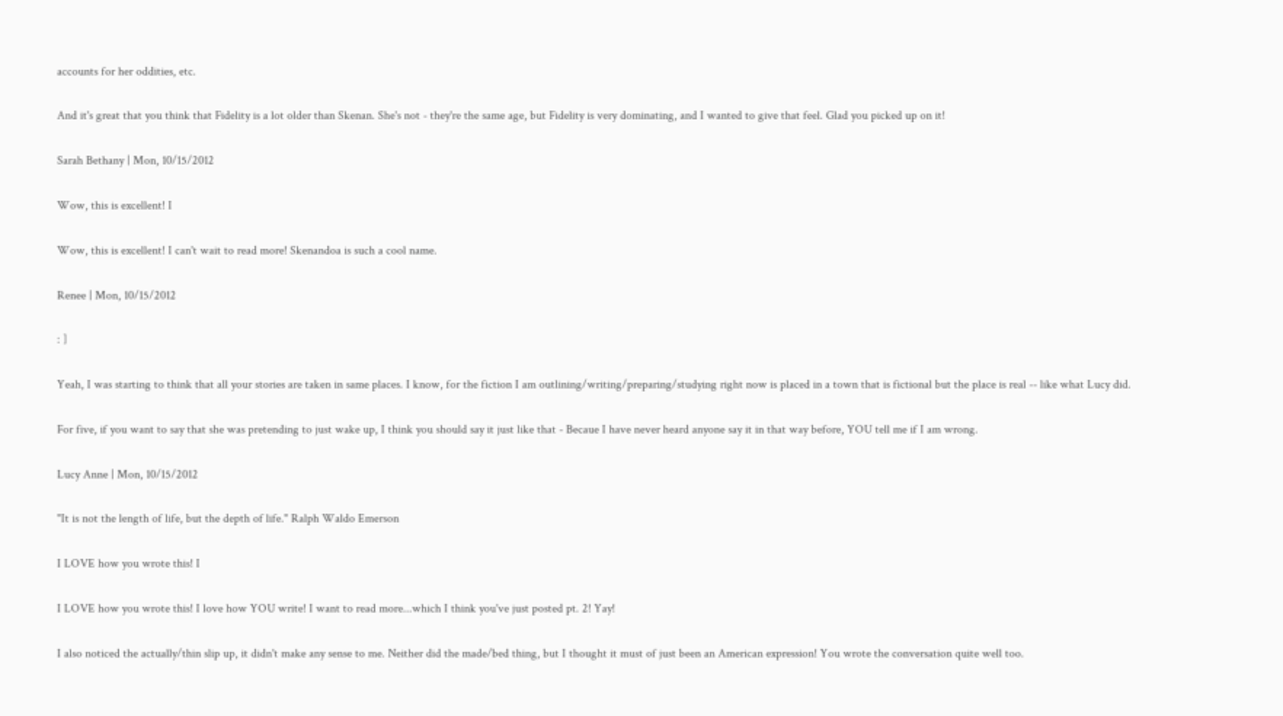accounts for her oddities, etc.

And it's great that you think that Fidelity is a lot older than Skenan. She's not - they're the same age, but Fidelity is very dominating, and I wanted to give that feel. Glad you picked up on it!

Sarah Bethany | Mon, 10/15/2012

Wow, this is excellent! I

Wow, this is excellent! I can't wait to read more! Skenandoa is such a cool name.

Renee | Mon, 10/15/2012

: ]

Yeah, I was starting to think that all your stories are taken in same places. I know, for the fiction I am outlining/writing/preparing/studying right now is placed in a town that is fictional but the place is real -- like what Lucy did.

For five, if you want to say that she was pretending to just wake up, I think you should say it just like that - Becaue I have never heard anyone say it in that way before, YOU tell me if I am wrong.

Lucy Anne | Mon, 10/15/2012

"It is not the length of life, but the depth of life." Ralph Waldo Emerson

I LOVE how you wrote this! I

I LOVE how you wrote this! I love how YOU write! I want to read more...which I think you've just posted pt. 2! Yay!

I also noticed the actually/thin slip up, it didn't make any sense to me. Neither did the made/bed thing, but I thought it must of just been an American expression! You wrote the conversation quite well too.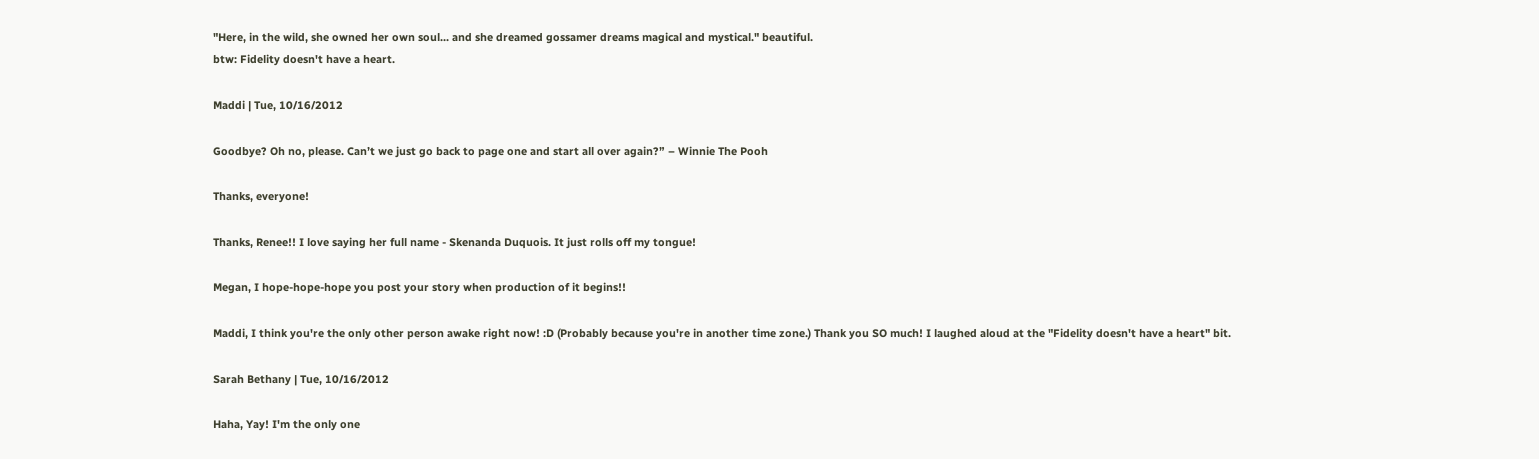"Here, in the wild, she owned her own soul... and she dreamed gossamer dreams magical and mystical." beautiful.
btw: Fidelity doesn't have a heart.

Maddi | Tue, 10/16/2012

Goodbye? Oh no, please. Can’t we just go back to page one and start all over again?” – Winnie The Pooh

Thanks, everyone!

Thanks, Renee!! I love saying her full name - Skenanda Duquois. It just rolls off my tongue!

Megan, I hope-hope-hope you post your story when production of it begins!!

Maddi, I think you're the only other person awake right now! :D (Probably because you're in another time zone.) Thank you SO much! I laughed aloud at the "Fidelity doesn't have a heart" bit.

Sarah Bethany | Tue, 10/16/2012

Haha, Yay! I'm the only one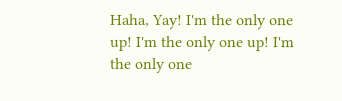Haha, Yay! I'm the only one up! I'm the only one up! I'm the only one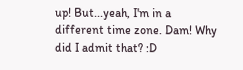up! But...yeah, I'm in a different time zone. Dam! Why did I admit that? :D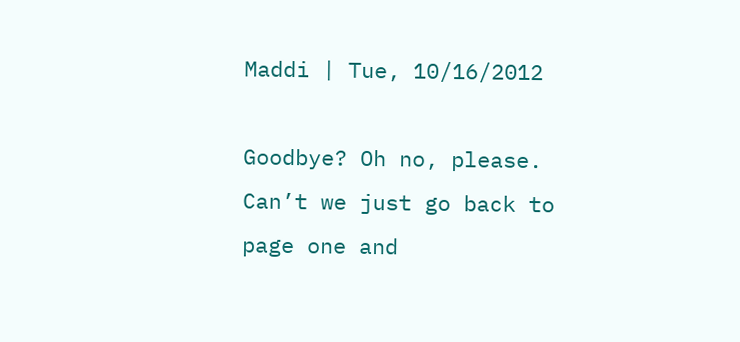Maddi | Tue, 10/16/2012

Goodbye? Oh no, please. Can’t we just go back to page one and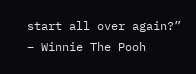start all over again?” – Winnie The Pooh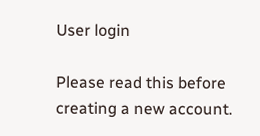User login

Please read this before creating a new account.